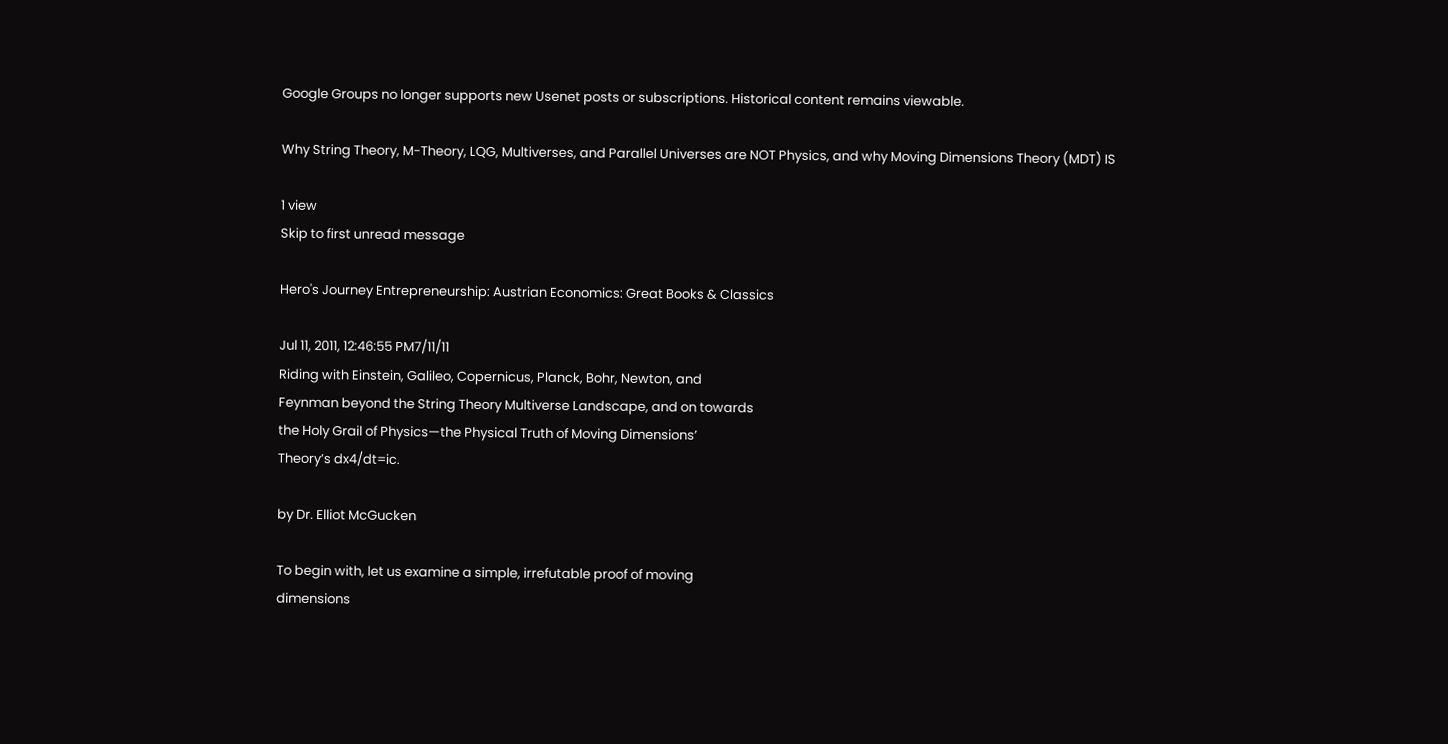Google Groups no longer supports new Usenet posts or subscriptions. Historical content remains viewable.

Why String Theory, M-Theory, LQG, Multiverses, and Parallel Universes are NOT Physics, and why Moving Dimensions Theory (MDT) IS

1 view
Skip to first unread message

Hero's Journey Entrepreneurship: Austrian Economics: Great Books & Classics

Jul 11, 2011, 12:46:55 PM7/11/11
Riding with Einstein, Galileo, Copernicus, Planck, Bohr, Newton, and
Feynman beyond the String Theory Multiverse Landscape, and on towards
the Holy Grail of Physics—the Physical Truth of Moving Dimensions’
Theory’s dx4/dt=ic.

by Dr. Elliot McGucken

To begin with, let us examine a simple, irrefutable proof of moving
dimensions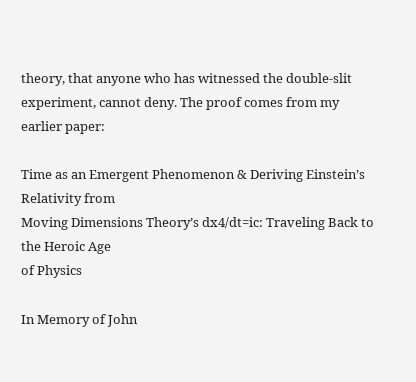theory, that anyone who has witnessed the double-slit
experiment, cannot deny. The proof comes from my earlier paper:

Time as an Emergent Phenomenon & Deriving Einstein’s Relativity from
Moving Dimensions Theory’s dx4/dt=ic: Traveling Back to the Heroic Age
of Physics

In Memory of John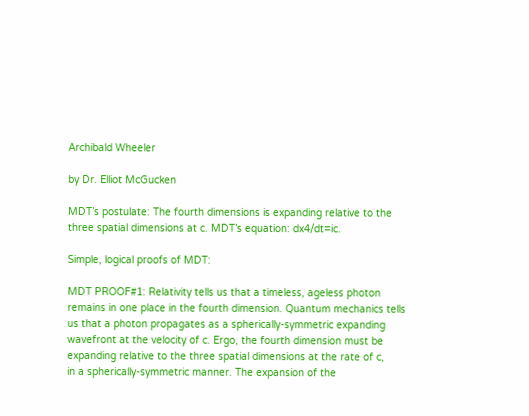Archibald Wheeler

by Dr. Elliot McGucken

MDT’s postulate: The fourth dimensions is expanding relative to the
three spatial dimensions at c. MDT’s equation: dx4/dt=ic.

Simple, logical proofs of MDT:

MDT PROOF#1: Relativity tells us that a timeless, ageless photon
remains in one place in the fourth dimension. Quantum mechanics tells
us that a photon propagates as a spherically-symmetric expanding
wavefront at the velocity of c. Ergo, the fourth dimension must be
expanding relative to the three spatial dimensions at the rate of c,
in a spherically-symmetric manner. The expansion of the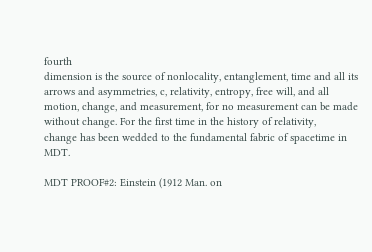fourth
dimension is the source of nonlocality, entanglement, time and all its
arrows and asymmetries, c, relativity, entropy, free will, and all
motion, change, and measurement, for no measurement can be made
without change. For the first time in the history of relativity,
change has been wedded to the fundamental fabric of spacetime in MDT.

MDT PROOF#2: Einstein (1912 Man. on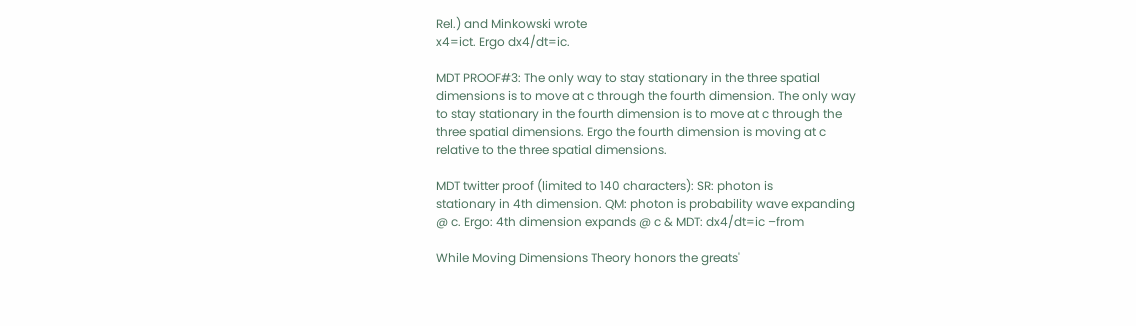Rel.) and Minkowski wrote
x4=ict. Ergo dx4/dt=ic.

MDT PROOF#3: The only way to stay stationary in the three spatial
dimensions is to move at c through the fourth dimension. The only way
to stay stationary in the fourth dimension is to move at c through the
three spatial dimensions. Ergo the fourth dimension is moving at c
relative to the three spatial dimensions.

MDT twitter proof (limited to 140 characters): SR: photon is
stationary in 4th dimension. QM: photon is probability wave expanding
@ c. Ergo: 4th dimension expands @ c & MDT: dx4/dt=ic –from

While Moving Dimensions Theory honors the greats'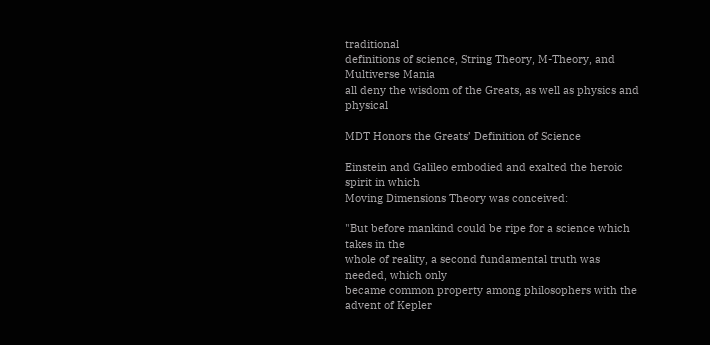traditional
definitions of science, String Theory, M-Theory, and Multiverse Mania
all deny the wisdom of the Greats, as well as physics and physical

MDT Honors the Greats’ Definition of Science

Einstein and Galileo embodied and exalted the heroic spirit in which
Moving Dimensions Theory was conceived:

"But before mankind could be ripe for a science which takes in the
whole of reality, a second fundamental truth was needed, which only
became common property among philosophers with the advent of Kepler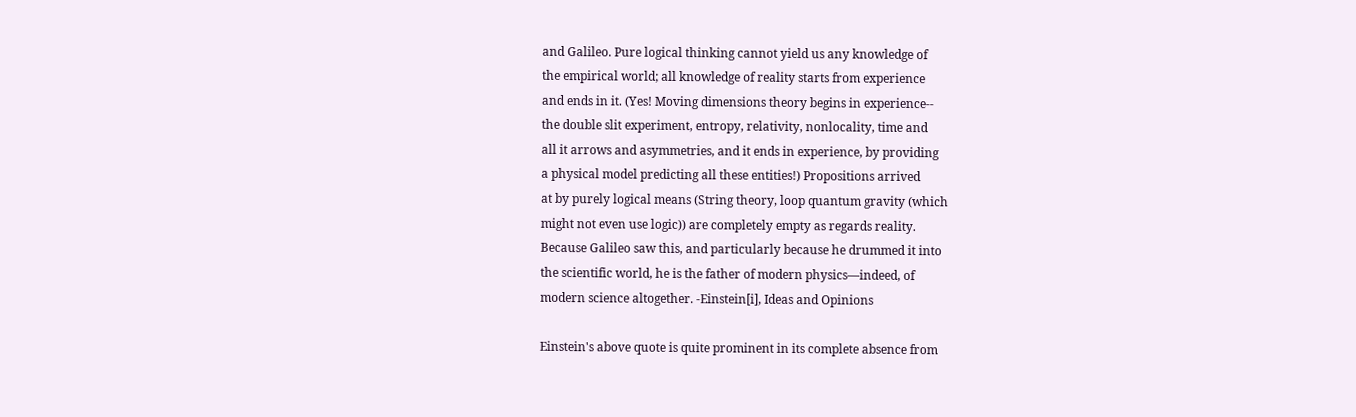and Galileo. Pure logical thinking cannot yield us any knowledge of
the empirical world; all knowledge of reality starts from experience
and ends in it. (Yes! Moving dimensions theory begins in experience--
the double slit experiment, entropy, relativity, nonlocality, time and
all it arrows and asymmetries, and it ends in experience, by providing
a physical model predicting all these entities!) Propositions arrived
at by purely logical means (String theory, loop quantum gravity (which
might not even use logic)) are completely empty as regards reality.
Because Galileo saw this, and particularly because he drummed it into
the scientific world, he is the father of modern physics—indeed, of
modern science altogether. -Einstein[i], Ideas and Opinions

Einstein's above quote is quite prominent in its complete absence from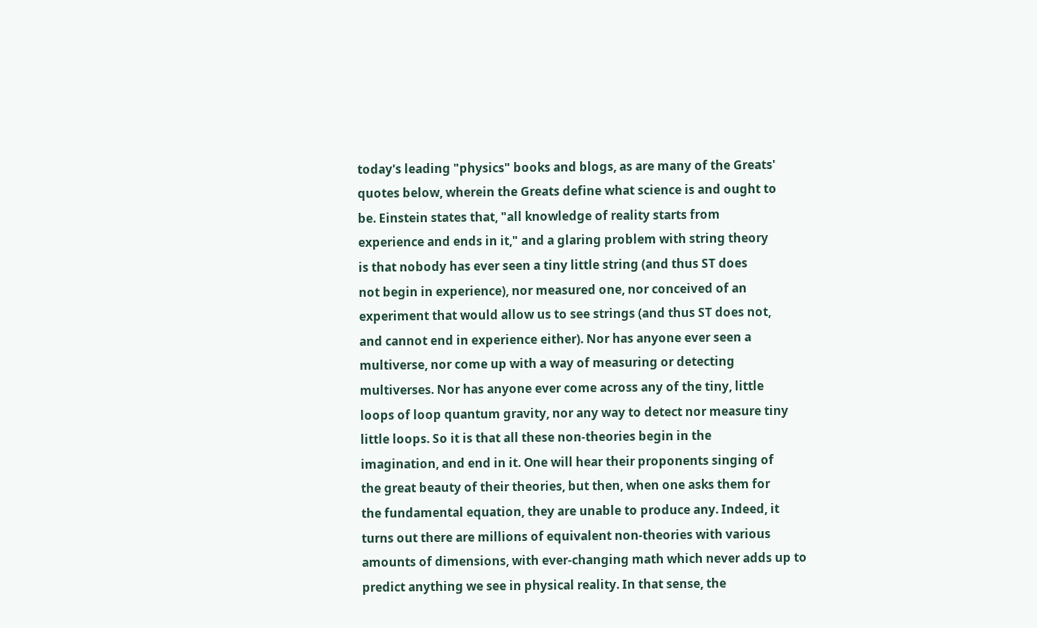today's leading "physics" books and blogs, as are many of the Greats'
quotes below, wherein the Greats define what science is and ought to
be. Einstein states that, "all knowledge of reality starts from
experience and ends in it," and a glaring problem with string theory
is that nobody has ever seen a tiny little string (and thus ST does
not begin in experience), nor measured one, nor conceived of an
experiment that would allow us to see strings (and thus ST does not,
and cannot end in experience either). Nor has anyone ever seen a
multiverse, nor come up with a way of measuring or detecting
multiverses. Nor has anyone ever come across any of the tiny, little
loops of loop quantum gravity, nor any way to detect nor measure tiny
little loops. So it is that all these non-theories begin in the
imagination, and end in it. One will hear their proponents singing of
the great beauty of their theories, but then, when one asks them for
the fundamental equation, they are unable to produce any. Indeed, it
turns out there are millions of equivalent non-theories with various
amounts of dimensions, with ever-changing math which never adds up to
predict anything we see in physical reality. In that sense, the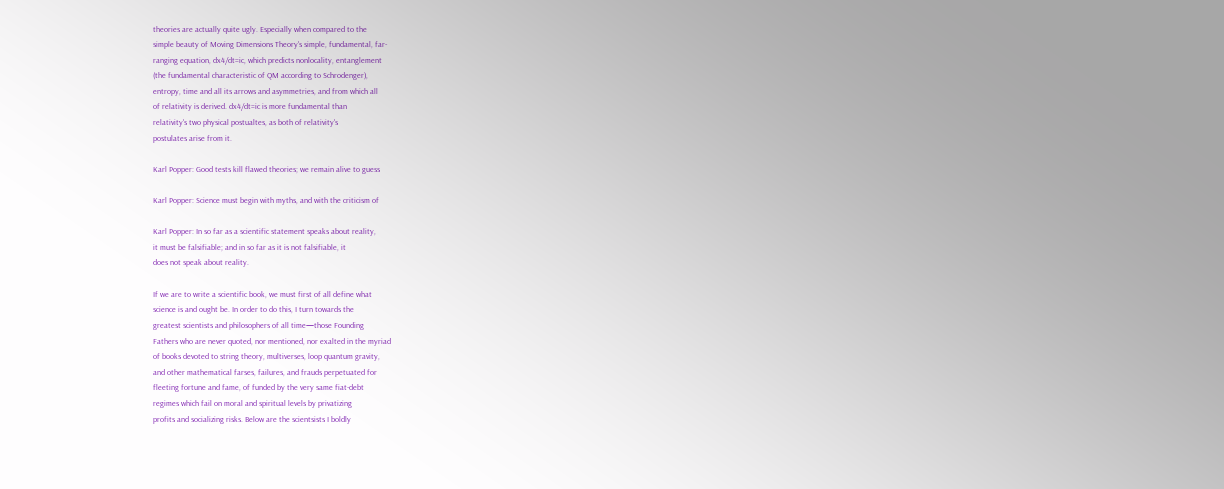theories are actually quite ugly. Especially when compared to the
simple beauty of Moving Dimensions Theory's simple, fundamental, far-
ranging equation, dx4/dt=ic, which predicts nonlocality, entanglement
(the fundamental characteristic of QM according to Schrodenger),
entropy, time and all its arrows and asymmetries, and from which all
of relativity is derived. dx4/dt=ic is more fundamental than
relativity's two physical postualtes, as both of relativity's
postulates arise from it.

Karl Popper: Good tests kill flawed theories; we remain alive to guess

Karl Popper: Science must begin with myths, and with the criticism of

Karl Popper: In so far as a scientific statement speaks about reality,
it must be falsifiable; and in so far as it is not falsifiable, it
does not speak about reality.

If we are to write a scientific book, we must first of all define what
science is and ought be. In order to do this, I turn towards the
greatest scientists and philosophers of all time—those Founding
Fathers who are never quoted, nor mentioned, nor exalted in the myriad
of books devoted to string theory, multiverses, loop quantum gravity,
and other mathematical farses, failures, and frauds perpetuated for
fleeting fortune and fame, of funded by the very same fiat-debt
regimes which fail on moral and spiritual levels by privatizing
profits and socializing risks. Below are the scientsists I boldly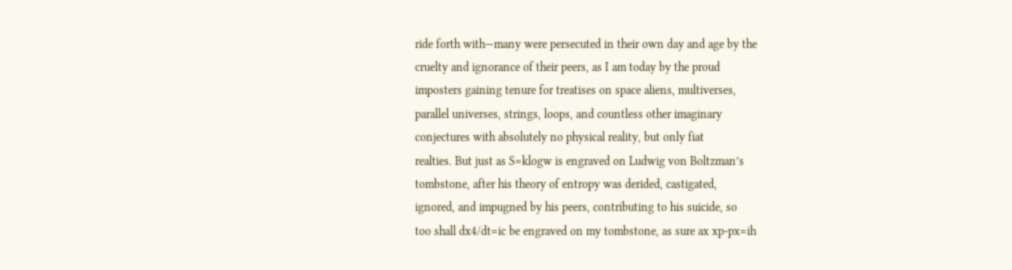ride forth with—many were persecuted in their own day and age by the
cruelty and ignorance of their peers, as I am today by the proud
imposters gaining tenure for treatises on space aliens, multiverses,
parallel universes, strings, loops, and countless other imaginary
conjectures with absolutely no physical reality, but only fiat
realties. But just as S=klogw is engraved on Ludwig von Boltzman’s
tombstone, after his theory of entropy was derided, castigated,
ignored, and impugned by his peers, contributing to his suicide, so
too shall dx4/dt=ic be engraved on my tombstone, as sure ax xp-px=ih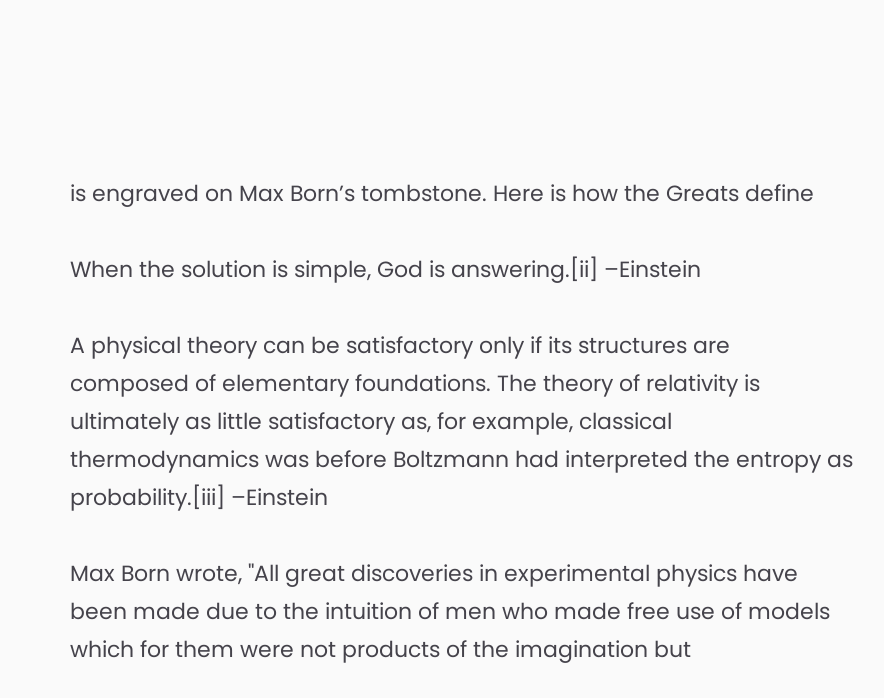is engraved on Max Born’s tombstone. Here is how the Greats define

When the solution is simple, God is answering.[ii] –Einstein

A physical theory can be satisfactory only if its structures are
composed of elementary foundations. The theory of relativity is
ultimately as little satisfactory as, for example, classical
thermodynamics was before Boltzmann had interpreted the entropy as
probability.[iii] –Einstein

Max Born wrote, "All great discoveries in experimental physics have
been made due to the intuition of men who made free use of models
which for them were not products of the imagination but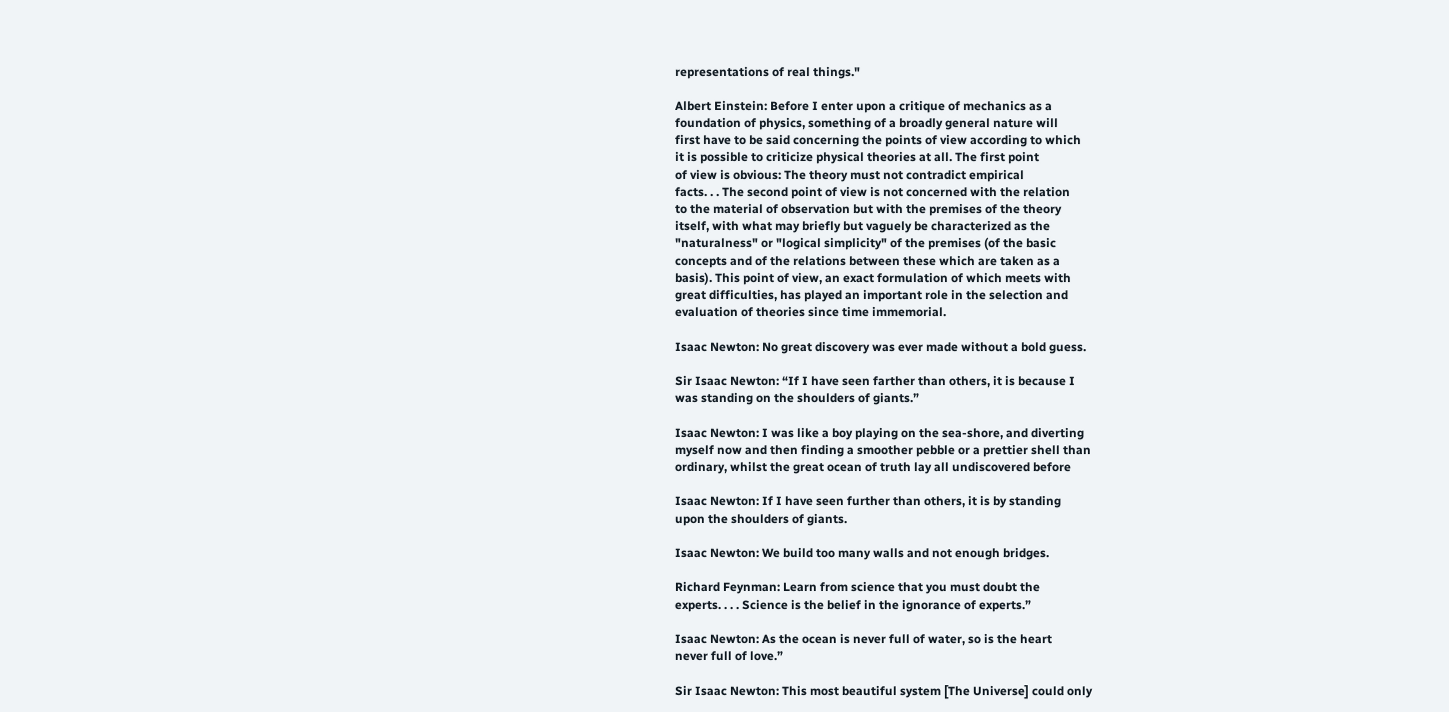representations of real things."

Albert Einstein: Before I enter upon a critique of mechanics as a
foundation of physics, something of a broadly general nature will
first have to be said concerning the points of view according to which
it is possible to criticize physical theories at all. The first point
of view is obvious: The theory must not contradict empirical
facts. . . The second point of view is not concerned with the relation
to the material of observation but with the premises of the theory
itself, with what may briefly but vaguely be characterized as the
"naturalness" or "logical simplicity" of the premises (of the basic
concepts and of the relations between these which are taken as a
basis). This point of view, an exact formulation of which meets with
great difficulties, has played an important role in the selection and
evaluation of theories since time immemorial.

Isaac Newton: No great discovery was ever made without a bold guess.

Sir Isaac Newton: “If I have seen farther than others, it is because I
was standing on the shoulders of giants.”

Isaac Newton: I was like a boy playing on the sea-shore, and diverting
myself now and then finding a smoother pebble or a prettier shell than
ordinary, whilst the great ocean of truth lay all undiscovered before

Isaac Newton: If I have seen further than others, it is by standing
upon the shoulders of giants.

Isaac Newton: We build too many walls and not enough bridges.

Richard Feynman: Learn from science that you must doubt the
experts. . . . Science is the belief in the ignorance of experts.”

Isaac Newton: As the ocean is never full of water, so is the heart
never full of love.”

Sir Isaac Newton: This most beautiful system [The Universe] could only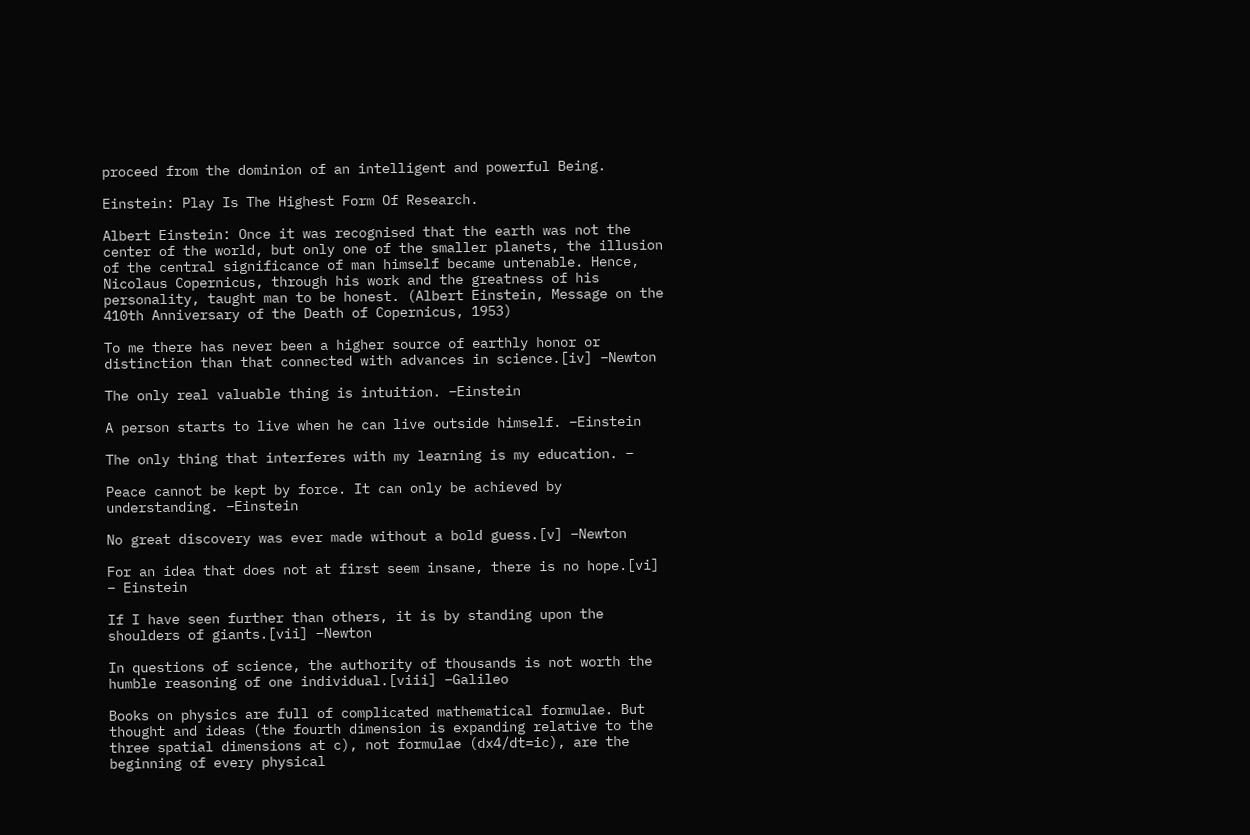proceed from the dominion of an intelligent and powerful Being.

Einstein: Play Is The Highest Form Of Research.

Albert Einstein: Once it was recognised that the earth was not the
center of the world, but only one of the smaller planets, the illusion
of the central significance of man himself became untenable. Hence,
Nicolaus Copernicus, through his work and the greatness of his
personality, taught man to be honest. (Albert Einstein, Message on the
410th Anniversary of the Death of Copernicus, 1953)

To me there has never been a higher source of earthly honor or
distinction than that connected with advances in science.[iv] –Newton

The only real valuable thing is intuition. –Einstein

A person starts to live when he can live outside himself. –Einstein

The only thing that interferes with my learning is my education. –

Peace cannot be kept by force. It can only be achieved by
understanding. –Einstein

No great discovery was ever made without a bold guess.[v] –Newton

For an idea that does not at first seem insane, there is no hope.[vi]
– Einstein

If I have seen further than others, it is by standing upon the
shoulders of giants.[vii] –Newton

In questions of science, the authority of thousands is not worth the
humble reasoning of one individual.[viii] –Galileo

Books on physics are full of complicated mathematical formulae. But
thought and ideas (the fourth dimension is expanding relative to the
three spatial dimensions at c), not formulae (dx4/dt=ic), are the
beginning of every physical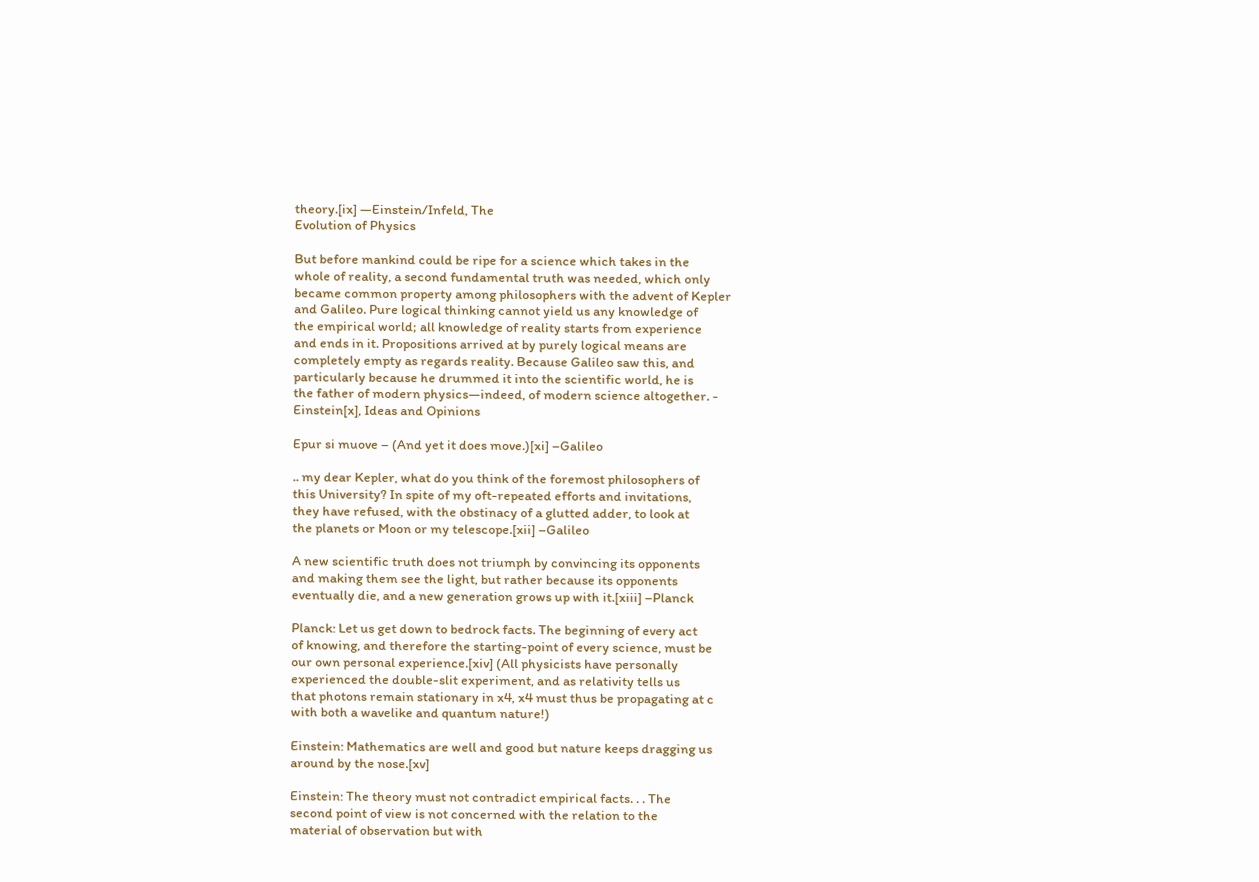theory.[ix] —Einstein/Infeld, The
Evolution of Physics

But before mankind could be ripe for a science which takes in the
whole of reality, a second fundamental truth was needed, which only
became common property among philosophers with the advent of Kepler
and Galileo. Pure logical thinking cannot yield us any knowledge of
the empirical world; all knowledge of reality starts from experience
and ends in it. Propositions arrived at by purely logical means are
completely empty as regards reality. Because Galileo saw this, and
particularly because he drummed it into the scientific world, he is
the father of modern physics—indeed, of modern science altogether. -
Einstein[x], Ideas and Opinions

Epur si muove – (And yet it does move.)[xi] –Galileo

.. my dear Kepler, what do you think of the foremost philosophers of
this University? In spite of my oft-repeated efforts and invitations,
they have refused, with the obstinacy of a glutted adder, to look at
the planets or Moon or my telescope.[xii] –Galileo

A new scientific truth does not triumph by convincing its opponents
and making them see the light, but rather because its opponents
eventually die, and a new generation grows up with it.[xiii] –Planck

Planck: Let us get down to bedrock facts. The beginning of every act
of knowing, and therefore the starting-point of every science, must be
our own personal experience.[xiv] (All physicists have personally
experienced the double-slit experiment, and as relativity tells us
that photons remain stationary in x4, x4 must thus be propagating at c
with both a wavelike and quantum nature!)

Einstein: Mathematics are well and good but nature keeps dragging us
around by the nose.[xv]

Einstein: The theory must not contradict empirical facts. . . The
second point of view is not concerned with the relation to the
material of observation but with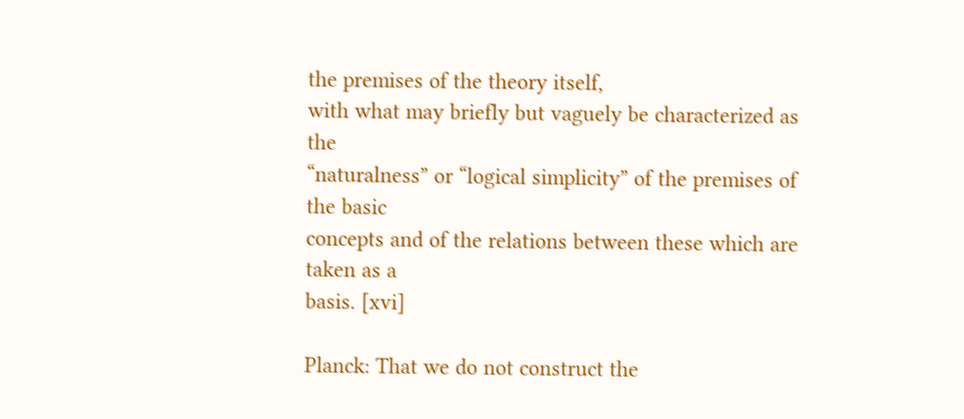the premises of the theory itself,
with what may briefly but vaguely be characterized as the
“naturalness” or “logical simplicity” of the premises of the basic
concepts and of the relations between these which are taken as a
basis. [xvi]

Planck: That we do not construct the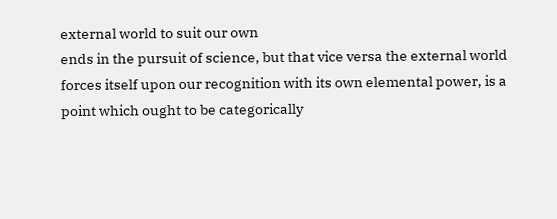external world to suit our own
ends in the pursuit of science, but that vice versa the external world
forces itself upon our recognition with its own elemental power, is a
point which ought to be categorically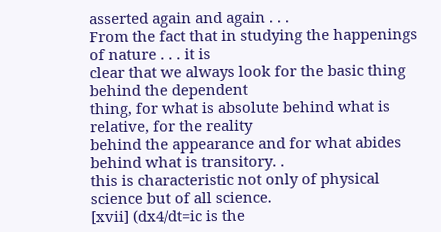asserted again and again . . .
From the fact that in studying the happenings of nature . . . it is
clear that we always look for the basic thing behind the dependent
thing, for what is absolute behind what is relative, for the reality
behind the appearance and for what abides behind what is transitory. .
this is characteristic not only of physical science but of all science.
[xvii] (dx4/dt=ic is the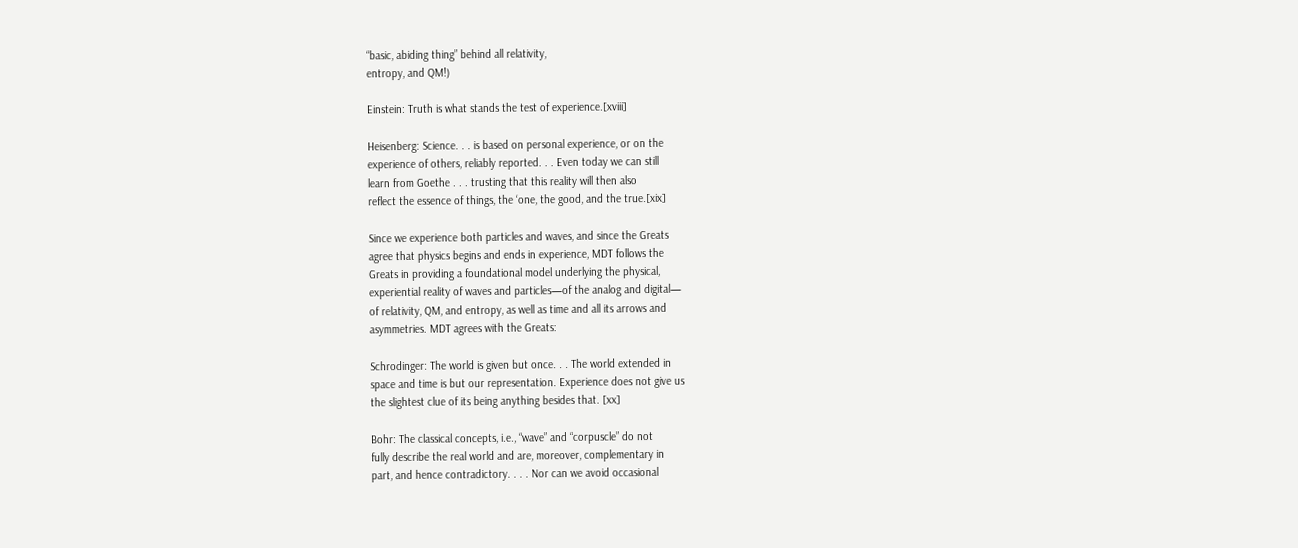“basic, abiding thing” behind all relativity,
entropy, and QM!)

Einstein: Truth is what stands the test of experience.[xviii]

Heisenberg: Science. . . is based on personal experience, or on the
experience of others, reliably reported. . . Even today we can still
learn from Goethe . . . trusting that this reality will then also
reflect the essence of things, the ‘one, the good, and the true.[xix]

Since we experience both particles and waves, and since the Greats
agree that physics begins and ends in experience, MDT follows the
Greats in providing a foundational model underlying the physical,
experiential reality of waves and particles—of the analog and digital—
of relativity, QM, and entropy, as well as time and all its arrows and
asymmetries. MDT agrees with the Greats:

Schrodinger: The world is given but once. . . The world extended in
space and time is but our representation. Experience does not give us
the slightest clue of its being anything besides that. [xx]

Bohr: The classical concepts, i.e., “wave” and “corpuscle” do not
fully describe the real world and are, moreover, complementary in
part, and hence contradictory. . . . Nor can we avoid occasional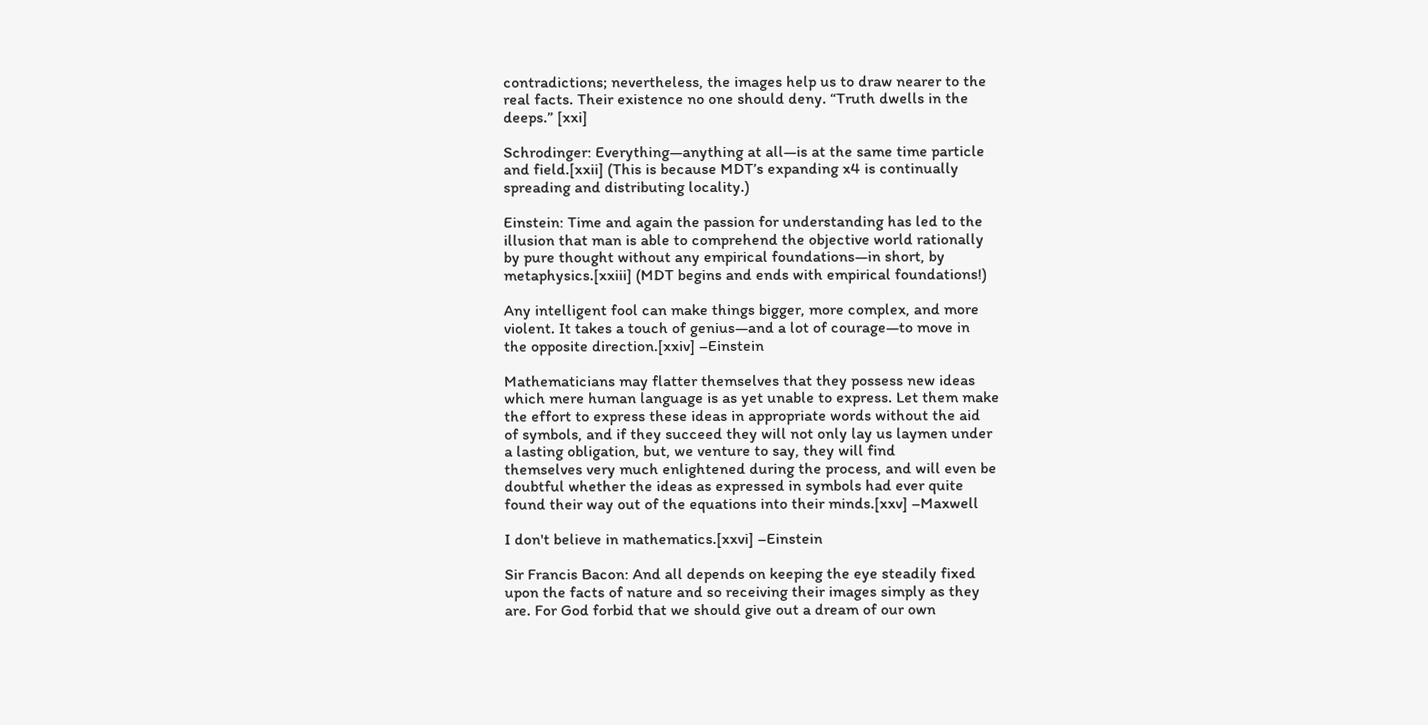contradictions; nevertheless, the images help us to draw nearer to the
real facts. Their existence no one should deny. “Truth dwells in the
deeps.” [xxi]

Schrodinger: Everything—anything at all—is at the same time particle
and field.[xxii] (This is because MDT’s expanding x4 is continually
spreading and distributing locality.)

Einstein: Time and again the passion for understanding has led to the
illusion that man is able to comprehend the objective world rationally
by pure thought without any empirical foundations—in short, by
metaphysics.[xxiii] (MDT begins and ends with empirical foundations!)

Any intelligent fool can make things bigger, more complex, and more
violent. It takes a touch of genius—and a lot of courage—to move in
the opposite direction.[xxiv] –Einstein

Mathematicians may flatter themselves that they possess new ideas
which mere human language is as yet unable to express. Let them make
the effort to express these ideas in appropriate words without the aid
of symbols, and if they succeed they will not only lay us laymen under
a lasting obligation, but, we venture to say, they will find
themselves very much enlightened during the process, and will even be
doubtful whether the ideas as expressed in symbols had ever quite
found their way out of the equations into their minds.[xxv] –Maxwell

I don't believe in mathematics.[xxvi] –Einstein

Sir Francis Bacon: And all depends on keeping the eye steadily fixed
upon the facts of nature and so receiving their images simply as they
are. For God forbid that we should give out a dream of our own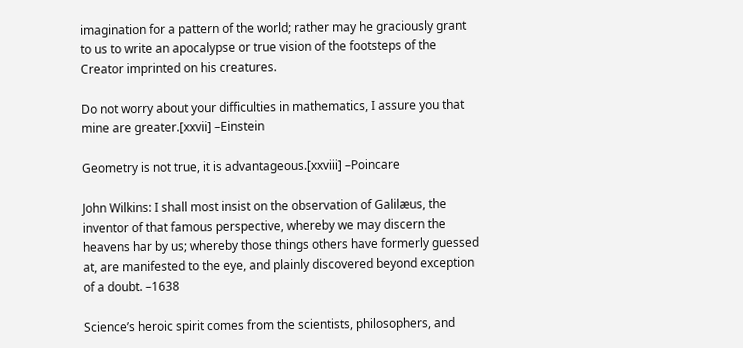imagination for a pattern of the world; rather may he graciously grant
to us to write an apocalypse or true vision of the footsteps of the
Creator imprinted on his creatures.

Do not worry about your difficulties in mathematics, I assure you that
mine are greater.[xxvii] –Einstein

Geometry is not true, it is advantageous.[xxviii] –Poincare

John Wilkins: I shall most insist on the observation of Galilæus, the
inventor of that famous perspective, whereby we may discern the
heavens har by us; whereby those things others have formerly guessed
at, are manifested to the eye, and plainly discovered beyond exception
of a doubt. –1638

Science’s heroic spirit comes from the scientists, philosophers, and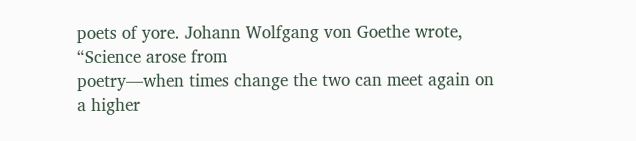poets of yore. Johann Wolfgang von Goethe wrote, “Science arose from
poetry—when times change the two can meet again on a higher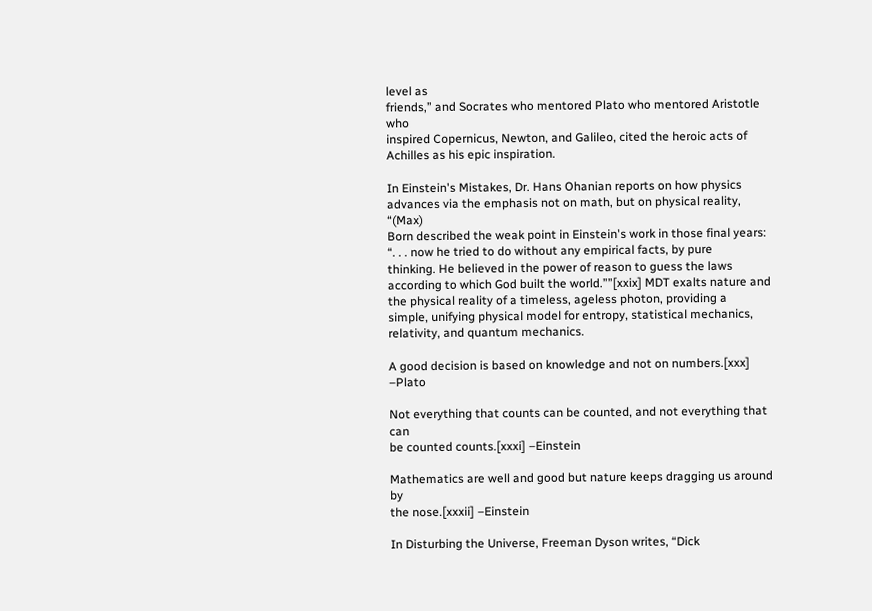level as
friends,” and Socrates who mentored Plato who mentored Aristotle who
inspired Copernicus, Newton, and Galileo, cited the heroic acts of
Achilles as his epic inspiration.

In Einstein's Mistakes, Dr. Hans Ohanian reports on how physics
advances via the emphasis not on math, but on physical reality, “(Max)
Born described the weak point in Einstein's work in those final years:
“. . . now he tried to do without any empirical facts, by pure
thinking. He believed in the power of reason to guess the laws
according to which God built the world.””[xxix] MDT exalts nature and
the physical reality of a timeless, ageless photon, providing a
simple, unifying physical model for entropy, statistical mechanics,
relativity, and quantum mechanics.

A good decision is based on knowledge and not on numbers.[xxx] –Plato

Not everything that counts can be counted, and not everything that can
be counted counts.[xxxi] –Einstein

Mathematics are well and good but nature keeps dragging us around by
the nose.[xxxii] –Einstein

In Disturbing the Universe, Freeman Dyson writes, “Dick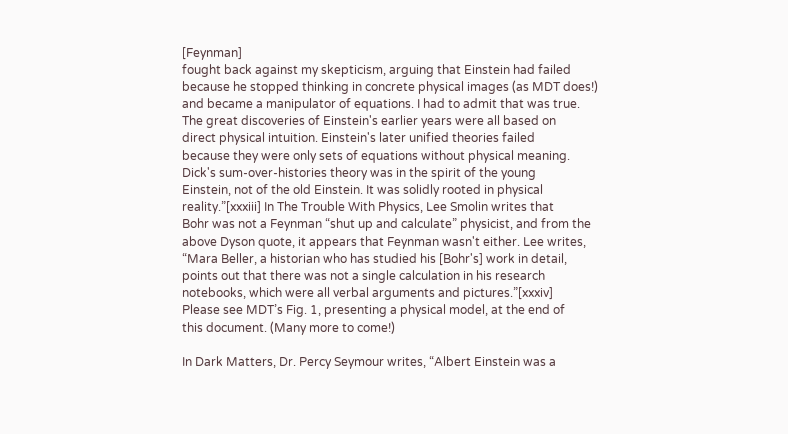[Feynman]
fought back against my skepticism, arguing that Einstein had failed
because he stopped thinking in concrete physical images (as MDT does!)
and became a manipulator of equations. I had to admit that was true.
The great discoveries of Einstein's earlier years were all based on
direct physical intuition. Einstein's later unified theories failed
because they were only sets of equations without physical meaning.
Dick's sum-over-histories theory was in the spirit of the young
Einstein, not of the old Einstein. It was solidly rooted in physical
reality.”[xxxiii] In The Trouble With Physics, Lee Smolin writes that
Bohr was not a Feynman “shut up and calculate” physicist, and from the
above Dyson quote, it appears that Feynman wasn't either. Lee writes,
“Mara Beller, a historian who has studied his [Bohr's] work in detail,
points out that there was not a single calculation in his research
notebooks, which were all verbal arguments and pictures.”[xxxiv]
Please see MDT’s Fig. 1, presenting a physical model, at the end of
this document. (Many more to come!)

In Dark Matters, Dr. Percy Seymour writes, “Albert Einstein was a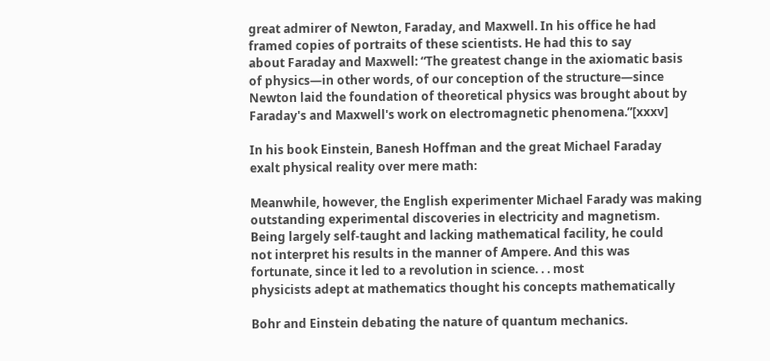great admirer of Newton, Faraday, and Maxwell. In his office he had
framed copies of portraits of these scientists. He had this to say
about Faraday and Maxwell: “The greatest change in the axiomatic basis
of physics—in other words, of our conception of the structure—since
Newton laid the foundation of theoretical physics was brought about by
Faraday's and Maxwell's work on electromagnetic phenomena.”[xxxv]

In his book Einstein, Banesh Hoffman and the great Michael Faraday
exalt physical reality over mere math:

Meanwhile, however, the English experimenter Michael Farady was making
outstanding experimental discoveries in electricity and magnetism.
Being largely self-taught and lacking mathematical facility, he could
not interpret his results in the manner of Ampere. And this was
fortunate, since it led to a revolution in science. . . most
physicists adept at mathematics thought his concepts mathematically

Bohr and Einstein debating the nature of quantum mechanics.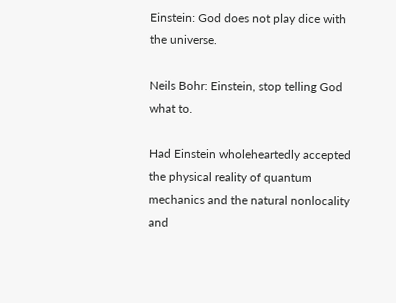Einstein: God does not play dice with the universe.

Neils Bohr: Einstein, stop telling God what to.

Had Einstein wholeheartedly accepted the physical reality of quantum
mechanics and the natural nonlocality and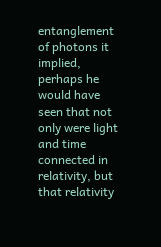entanglement of photons it
implied, perhaps he would have seen that not only were light and time
connected in relativity, but that relativity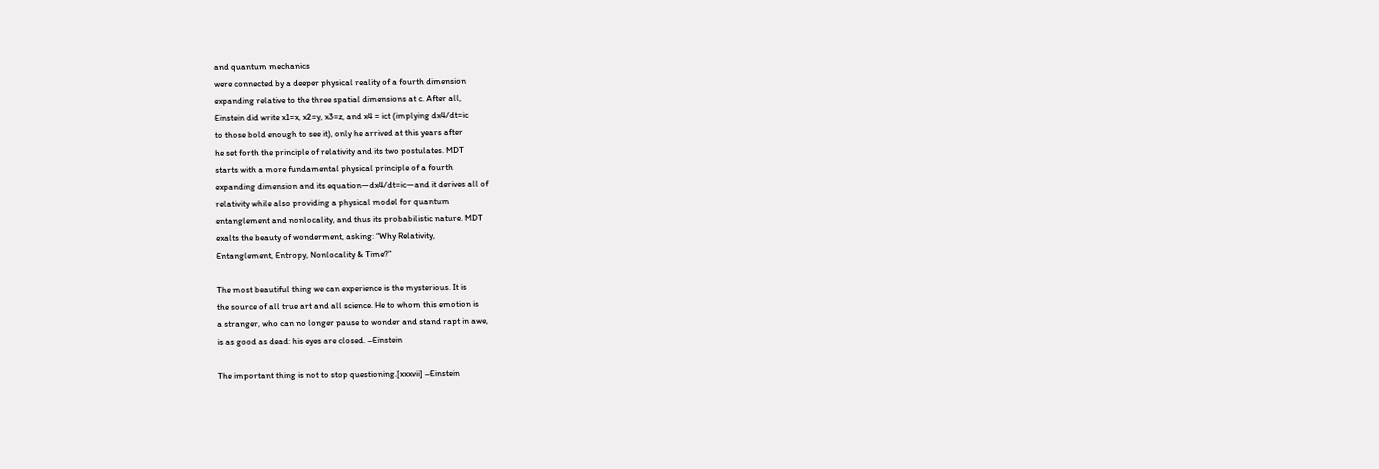and quantum mechanics
were connected by a deeper physical reality of a fourth dimension
expanding relative to the three spatial dimensions at c. After all,
Einstein did write x1=x, x2=y, x3=z, and x4 = ict (implying dx4/dt=ic
to those bold enough to see it), only he arrived at this years after
he set forth the principle of relativity and its two postulates. MDT
starts with a more fundamental physical principle of a fourth
expanding dimension and its equation—dx4/dt=ic—and it derives all of
relativity while also providing a physical model for quantum
entanglement and nonlocality, and thus its probabilistic nature. MDT
exalts the beauty of wonderment, asking: “Why Relativity,
Entanglement, Entropy, Nonlocality & Time?”

The most beautiful thing we can experience is the mysterious. It is
the source of all true art and all science. He to whom this emotion is
a stranger, who can no longer pause to wonder and stand rapt in awe,
is as good as dead: his eyes are closed. –Einstein

The important thing is not to stop questioning.[xxxvii] –Einstein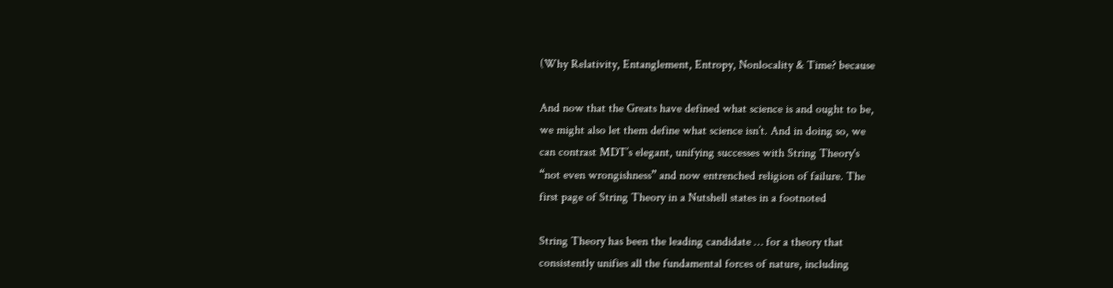(Why Relativity, Entanglement, Entropy, Nonlocality & Time? because

And now that the Greats have defined what science is and ought to be,
we might also let them define what science isn’t. And in doing so, we
can contrast MDT’s elegant, unifying successes with String Theory's
“not even wrongishness” and now entrenched religion of failure. The
first page of String Theory in a Nutshell states in a footnoted

String Theory has been the leading candidate … for a theory that
consistently unifies all the fundamental forces of nature, including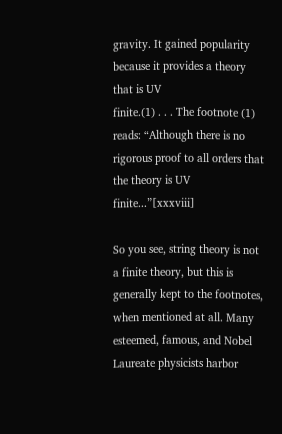gravity. It gained popularity because it provides a theory that is UV
finite.(1) . . . The footnote (1) reads: “Although there is no
rigorous proof to all orders that the theory is UV finite...”[xxxviii]

So you see, string theory is not a finite theory, but this is
generally kept to the footnotes, when mentioned at all. Many
esteemed, famous, and Nobel Laureate physicists harbor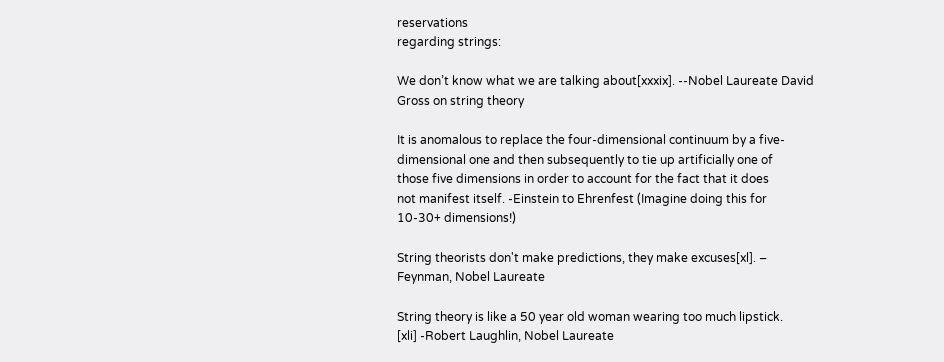reservations
regarding strings:

We don’t know what we are talking about[xxxix]. --Nobel Laureate David
Gross on string theory

It is anomalous to replace the four-dimensional continuum by a five-
dimensional one and then subsequently to tie up artificially one of
those five dimensions in order to account for the fact that it does
not manifest itself. -Einstein to Ehrenfest (Imagine doing this for
10-30+ dimensions!)

String theorists don't make predictions, they make excuses[xl]. –
Feynman, Nobel Laureate

String theory is like a 50 year old woman wearing too much lipstick.
[xli] -Robert Laughlin, Nobel Laureate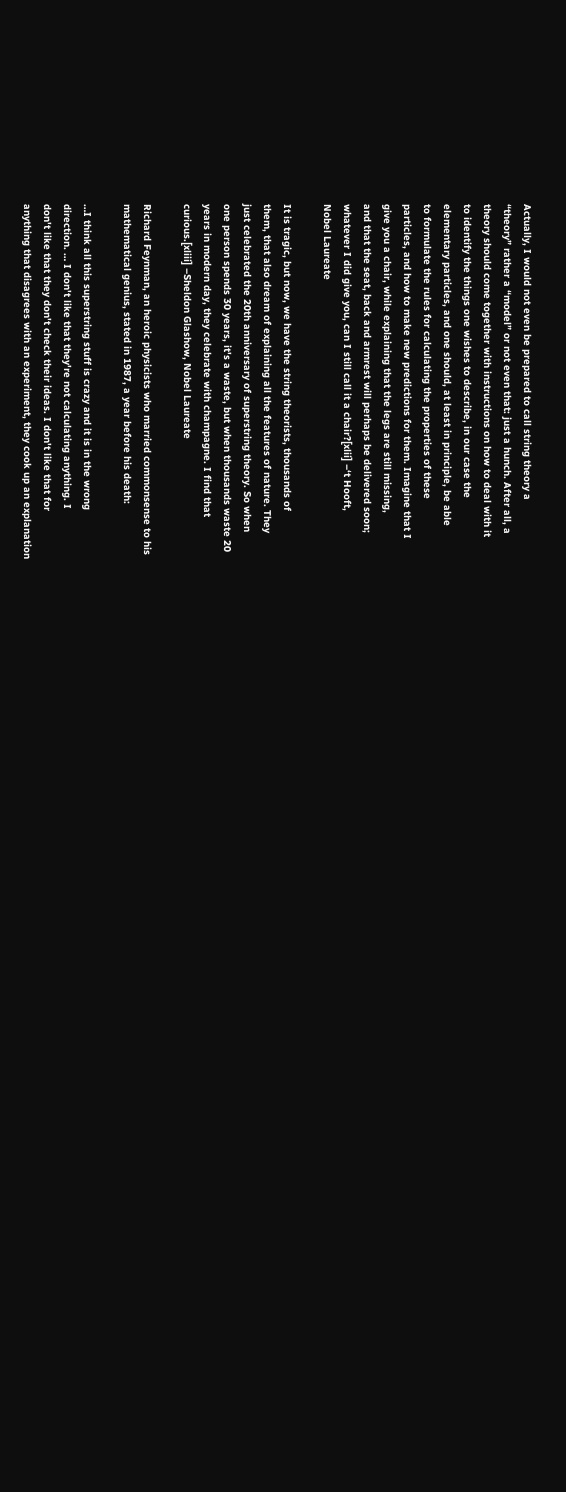Actually, I would not even be prepared to call string theory a
“theory” rather a “model” or not even that: just a hunch. After all, a
theory should come together with instructions on how to deal with it
to identify the things one wishes to describe, in our case the
elementary particles, and one should, at least in principle, be able
to formulate the rules for calculating the properties of these
particles, and how to make new predictions for them. Imagine that I
give you a chair, while explaining that the legs are still missing,
and that the seat, back and armrest will perhaps be delivered soon;
whatever I did give you, can I still call it a chair?[xlii] –‘t Hooft,
Nobel Laureate

It is tragic, but now, we have the string theorists, thousands of
them, that also dream of explaining all the features of nature. They
just celebrated the 20th anniversary of superstring theory. So when
one person spends 30 years, it's a waste, but when thousands waste 20
years in modern day, they celebrate with champagne. I find that
curious.[xliii] –Sheldon Glashow, Nobel Laureate

Richard Feynman, an heroic physicists who married commonsense to his
mathematical genius, stated in 1987, a year before his death:

…I think all this superstring stuff is crazy and it is in the wrong
direction. … I don't like that they're not calculating anything. I
don't like that they don't check their ideas. I don't like that for
anything that disagrees with an experiment, they cook up an explanation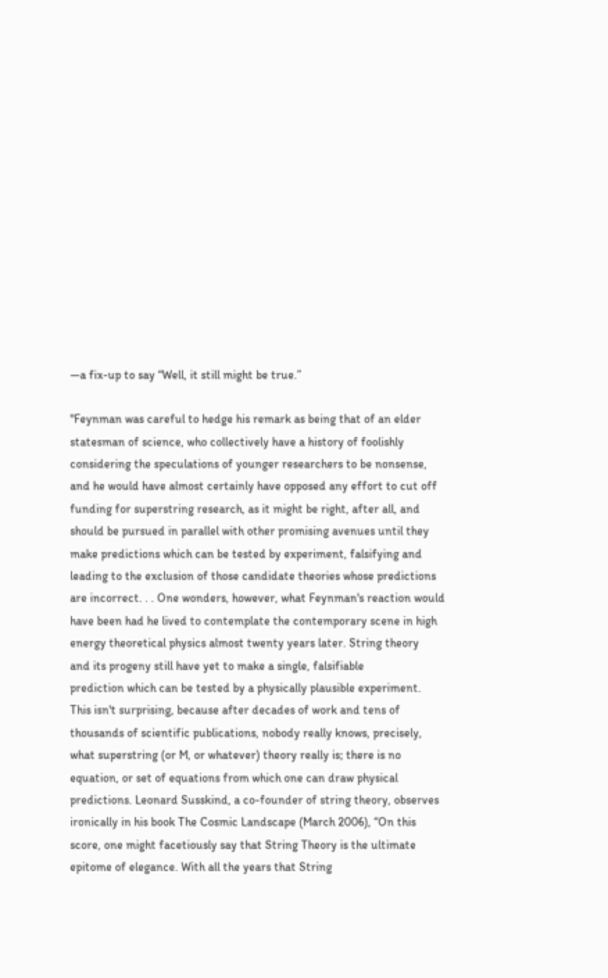—a fix-up to say “Well, it still might be true.”

"Feynman was careful to hedge his remark as being that of an elder
statesman of science, who collectively have a history of foolishly
considering the speculations of younger researchers to be nonsense,
and he would have almost certainly have opposed any effort to cut off
funding for superstring research, as it might be right, after all, and
should be pursued in parallel with other promising avenues until they
make predictions which can be tested by experiment, falsifying and
leading to the exclusion of those candidate theories whose predictions
are incorrect. . . One wonders, however, what Feynman's reaction would
have been had he lived to contemplate the contemporary scene in high
energy theoretical physics almost twenty years later. String theory
and its progeny still have yet to make a single, falsifiable
prediction which can be tested by a physically plausible experiment.
This isn't surprising, because after decades of work and tens of
thousands of scientific publications, nobody really knows, precisely,
what superstring (or M, or whatever) theory really is; there is no
equation, or set of equations from which one can draw physical
predictions. Leonard Susskind, a co-founder of string theory, observes
ironically in his book The Cosmic Landscape (March 2006), “On this
score, one might facetiously say that String Theory is the ultimate
epitome of elegance. With all the years that String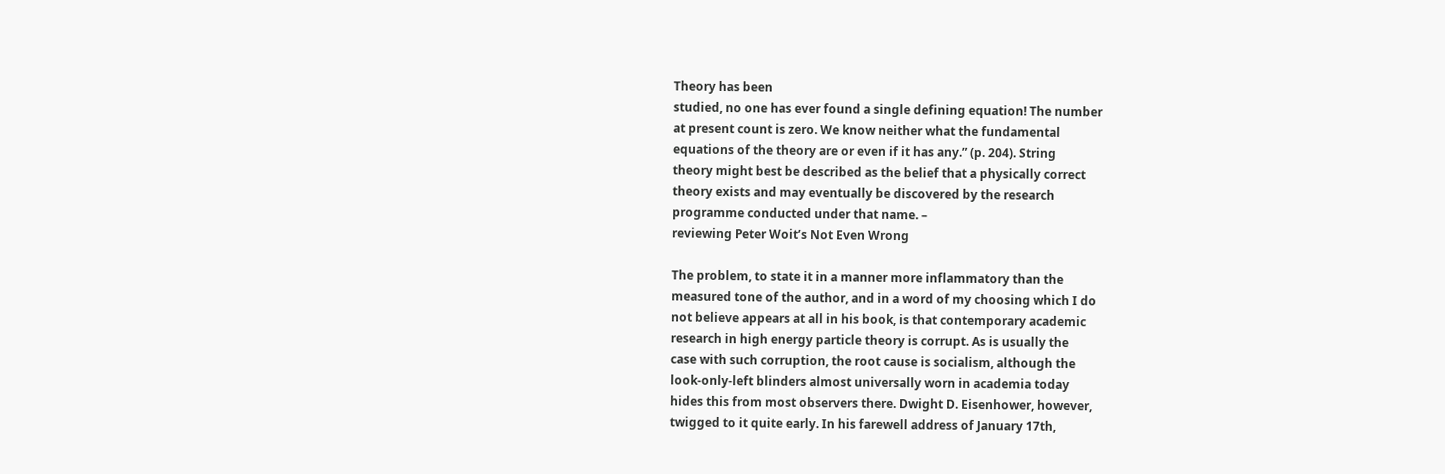Theory has been
studied, no one has ever found a single defining equation! The number
at present count is zero. We know neither what the fundamental
equations of the theory are or even if it has any.” (p. 204). String
theory might best be described as the belief that a physically correct
theory exists and may eventually be discovered by the research
programme conducted under that name. –
reviewing Peter Woit’s Not Even Wrong

The problem, to state it in a manner more inflammatory than the
measured tone of the author, and in a word of my choosing which I do
not believe appears at all in his book, is that contemporary academic
research in high energy particle theory is corrupt. As is usually the
case with such corruption, the root cause is socialism, although the
look-only-left blinders almost universally worn in academia today
hides this from most observers there. Dwight D. Eisenhower, however,
twigged to it quite early. In his farewell address of January 17th,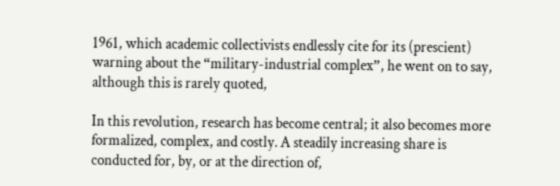1961, which academic collectivists endlessly cite for its (prescient)
warning about the “military-industrial complex”, he went on to say,
although this is rarely quoted,

In this revolution, research has become central; it also becomes more
formalized, complex, and costly. A steadily increasing share is
conducted for, by, or at the direction of,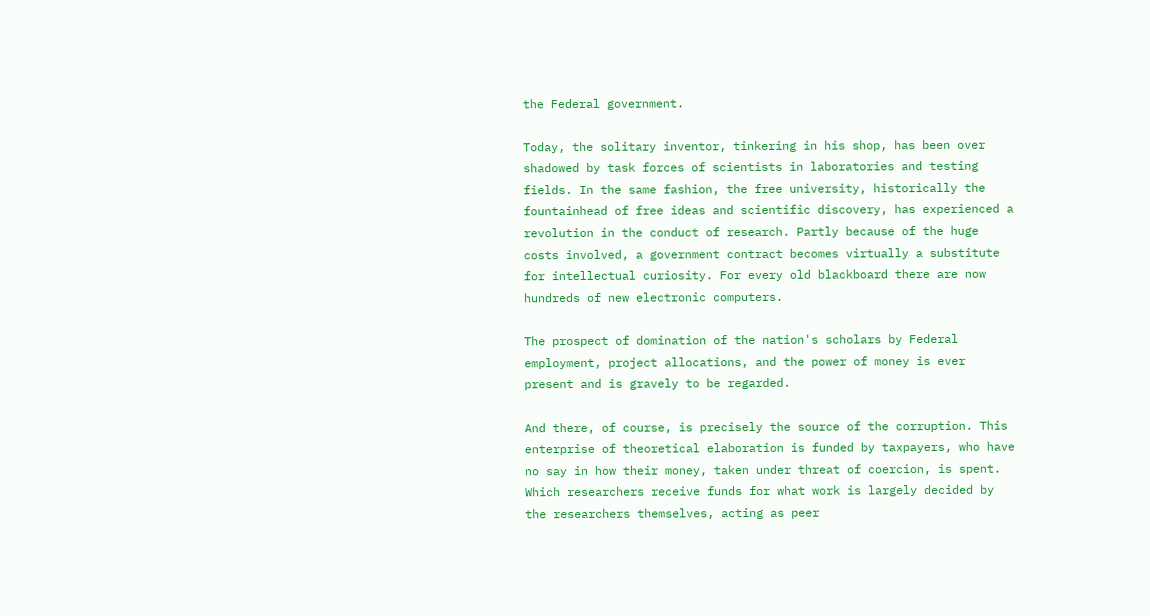the Federal government.

Today, the solitary inventor, tinkering in his shop, has been over
shadowed by task forces of scientists in laboratories and testing
fields. In the same fashion, the free university, historically the
fountainhead of free ideas and scientific discovery, has experienced a
revolution in the conduct of research. Partly because of the huge
costs involved, a government contract becomes virtually a substitute
for intellectual curiosity. For every old blackboard there are now
hundreds of new electronic computers.

The prospect of domination of the nation's scholars by Federal
employment, project allocations, and the power of money is ever
present and is gravely to be regarded.

And there, of course, is precisely the source of the corruption. This
enterprise of theoretical elaboration is funded by taxpayers, who have
no say in how their money, taken under threat of coercion, is spent.
Which researchers receive funds for what work is largely decided by
the researchers themselves, acting as peer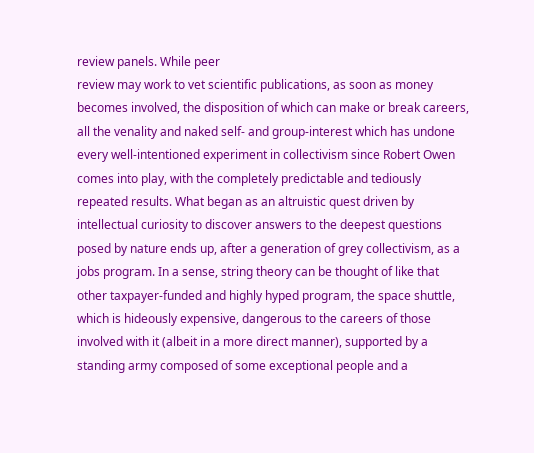review panels. While peer
review may work to vet scientific publications, as soon as money
becomes involved, the disposition of which can make or break careers,
all the venality and naked self- and group-interest which has undone
every well-intentioned experiment in collectivism since Robert Owen
comes into play, with the completely predictable and tediously
repeated results. What began as an altruistic quest driven by
intellectual curiosity to discover answers to the deepest questions
posed by nature ends up, after a generation of grey collectivism, as a
jobs program. In a sense, string theory can be thought of like that
other taxpayer-funded and highly hyped program, the space shuttle,
which is hideously expensive, dangerous to the careers of those
involved with it (albeit in a more direct manner), supported by a
standing army composed of some exceptional people and a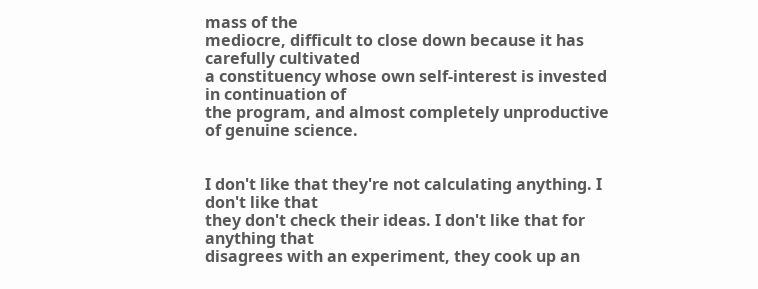mass of the
mediocre, difficult to close down because it has carefully cultivated
a constituency whose own self-interest is invested in continuation of
the program, and almost completely unproductive of genuine science.


I don't like that they're not calculating anything. I don't like that
they don't check their ideas. I don't like that for anything that
disagrees with an experiment, they cook up an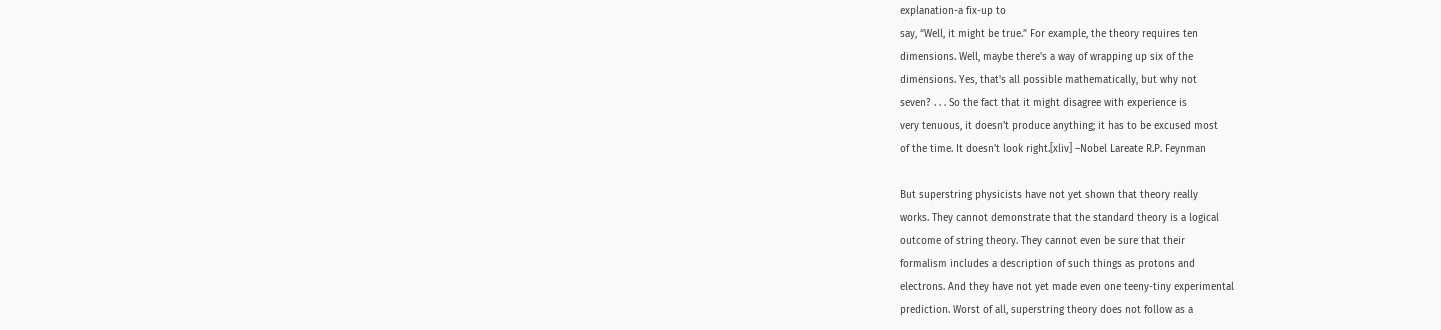explanation-a fix-up to
say, “Well, it might be true.” For example, the theory requires ten
dimensions. Well, maybe there's a way of wrapping up six of the
dimensions. Yes, that's all possible mathematically, but why not
seven? . . . So the fact that it might disagree with experience is
very tenuous, it doesn't produce anything; it has to be excused most
of the time. It doesn't look right.[xliv] –Nobel Lareate R.P. Feynman

But superstring physicists have not yet shown that theory really
works. They cannot demonstrate that the standard theory is a logical
outcome of string theory. They cannot even be sure that their
formalism includes a description of such things as protons and
electrons. And they have not yet made even one teeny-tiny experimental
prediction. Worst of all, superstring theory does not follow as a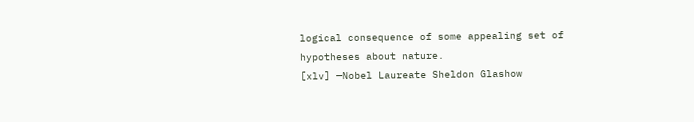logical consequence of some appealing set of hypotheses about nature.
[xlv] —Nobel Laureate Sheldon Glashow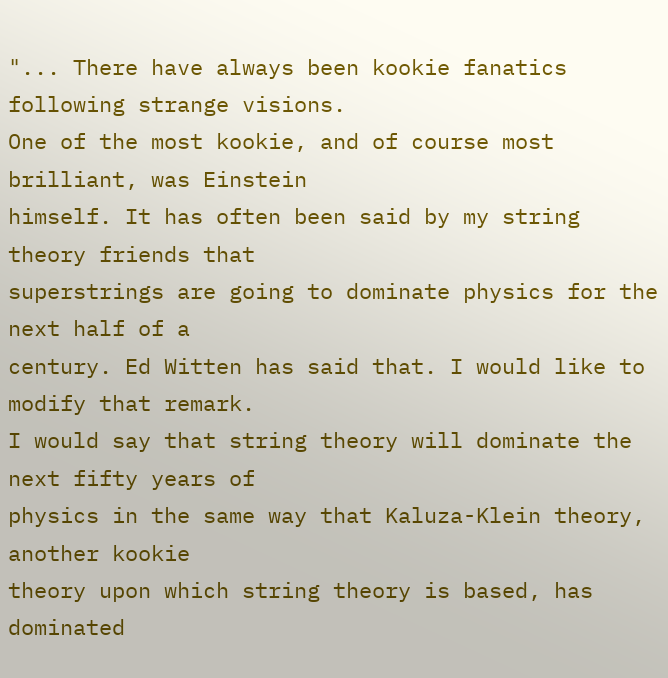"... There have always been kookie fanatics following strange visions.
One of the most kookie, and of course most brilliant, was Einstein
himself. It has often been said by my string theory friends that
superstrings are going to dominate physics for the next half of a
century. Ed Witten has said that. I would like to modify that remark.
I would say that string theory will dominate the next fifty years of
physics in the same way that Kaluza-Klein theory, another kookie
theory upon which string theory is based, has dominated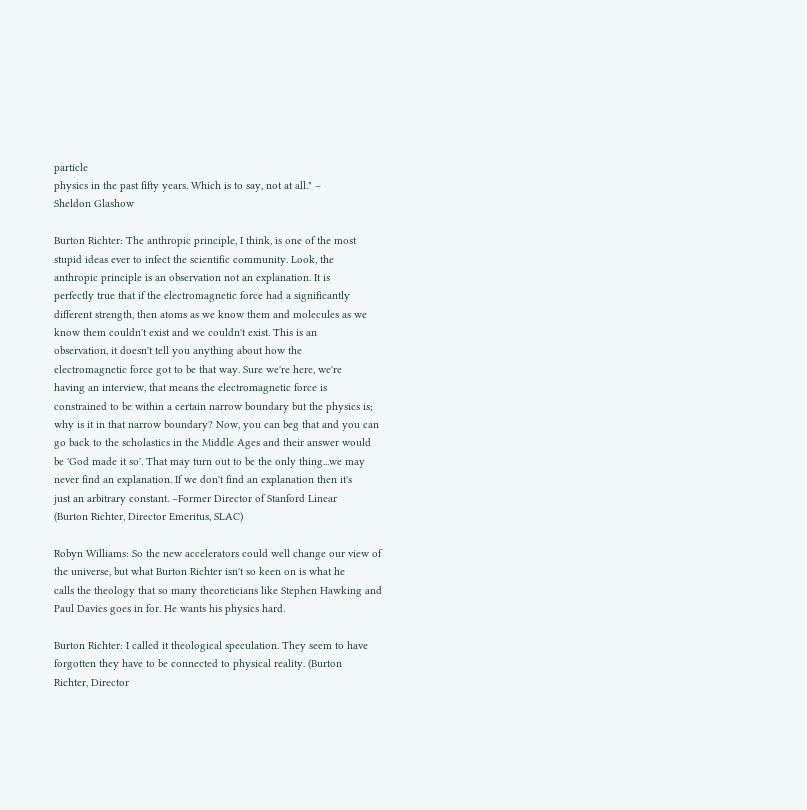particle
physics in the past fifty years. Which is to say, not at all." –
Sheldon Glashow

Burton Richter: The anthropic principle, I think, is one of the most
stupid ideas ever to infect the scientific community. Look, the
anthropic principle is an observation not an explanation. It is
perfectly true that if the electromagnetic force had a significantly
different strength, then atoms as we know them and molecules as we
know them couldn't exist and we couldn't exist. This is an
observation, it doesn't tell you anything about how the
electromagnetic force got to be that way. Sure we're here, we're
having an interview, that means the electromagnetic force is
constrained to be within a certain narrow boundary but the physics is;
why is it in that narrow boundary? Now, you can beg that and you can
go back to the scholastics in the Middle Ages and their answer would
be 'God made it so'. That may turn out to be the only thing...we may
never find an explanation. If we don't find an explanation then it's
just an arbitrary constant. –Former Director of Stanford Linear
(Burton Richter, Director Emeritus, SLAC)

Robyn Williams: So the new accelerators could well change our view of
the universe, but what Burton Richter isn't so keen on is what he
calls the theology that so many theoreticians like Stephen Hawking and
Paul Davies goes in for. He wants his physics hard.

Burton Richter: I called it theological speculation. They seem to have
forgotten they have to be connected to physical reality. (Burton
Richter, Director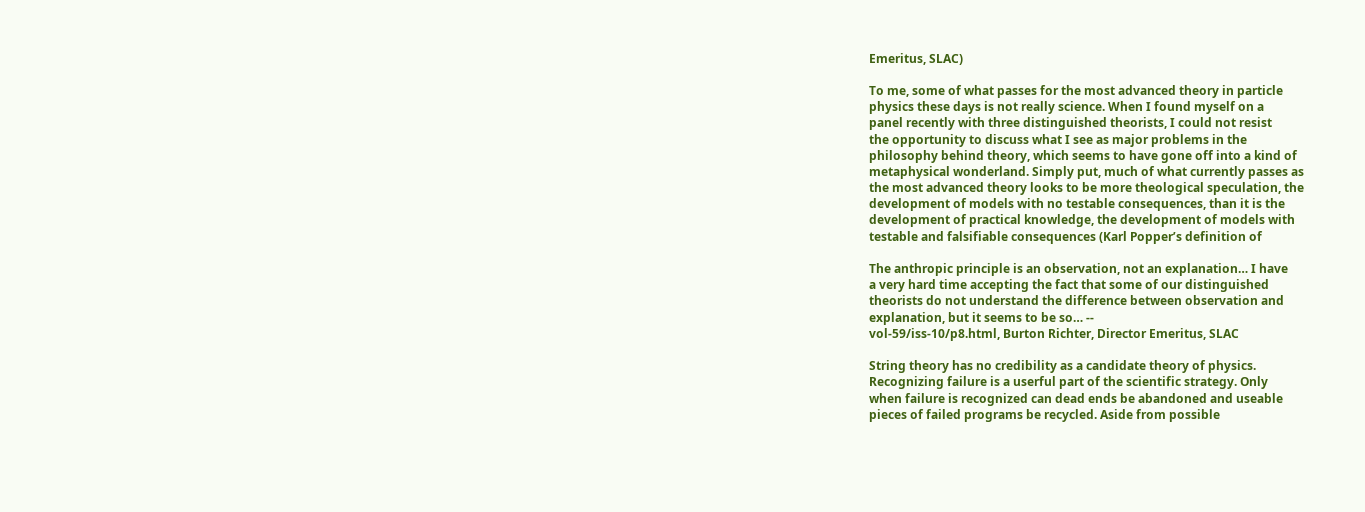Emeritus, SLAC)

To me, some of what passes for the most advanced theory in particle
physics these days is not really science. When I found myself on a
panel recently with three distinguished theorists, I could not resist
the opportunity to discuss what I see as major problems in the
philosophy behind theory, which seems to have gone off into a kind of
metaphysical wonderland. Simply put, much of what currently passes as
the most advanced theory looks to be more theological speculation, the
development of models with no testable consequences, than it is the
development of practical knowledge, the development of models with
testable and falsifiable consequences (Karl Popper’s definition of

The anthropic principle is an observation, not an explanation… I have
a very hard time accepting the fact that some of our distinguished
theorists do not understand the difference between observation and
explanation, but it seems to be so… --
vol-59/iss-10/p8.html, Burton Richter, Director Emeritus, SLAC

String theory has no credibility as a candidate theory of physics.
Recognizing failure is a userful part of the scientific strategy. Only
when failure is recognized can dead ends be abandoned and useable
pieces of failed programs be recycled. Aside from possible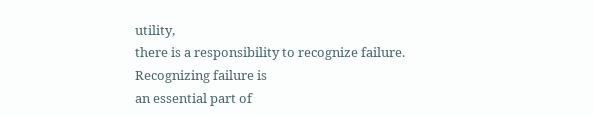utility,
there is a responsibility to recognize failure. Recognizing failure is
an essential part of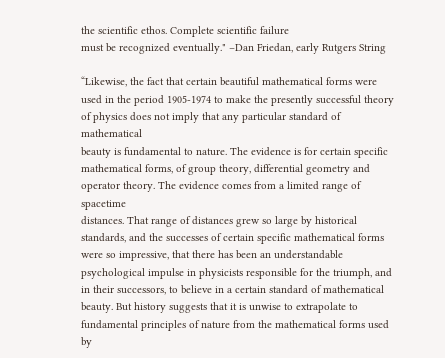the scientific ethos. Complete scientific failure
must be recognized eventually." –Dan Friedan, early Rutgers String

“Likewise, the fact that certain beautiful mathematical forms were
used in the period 1905-1974 to make the presently successful theory
of physics does not imply that any particular standard of mathematical
beauty is fundamental to nature. The evidence is for certain specific
mathematical forms, of group theory, differential geometry and
operator theory. The evidence comes from a limited range of spacetime
distances. That range of distances grew so large by historical
standards, and the successes of certain specific mathematical forms
were so impressive, that there has been an understandable
psychological impulse in physicists responsible for the triumph, and
in their successors, to believe in a certain standard of mathematical
beauty. But history suggests that it is unwise to extrapolate to
fundamental principles of nature from the mathematical forms used by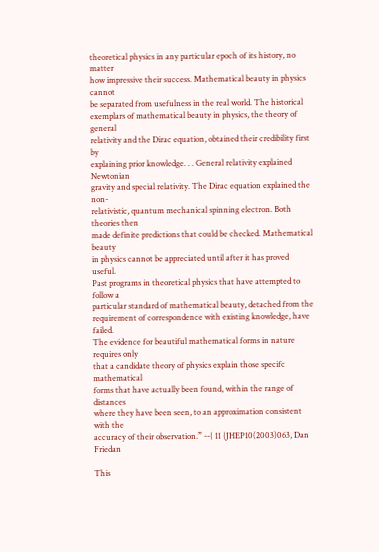theoretical physics in any particular epoch of its history, no matter
how impressive their success. Mathematical beauty in physics cannot
be separated from usefulness in the real world. The historical
exemplars of mathematical beauty in physics, the theory of general
relativity and the Dirac equation, obtained their credibility first by
explaining prior knowledge. . . General relativity explained Newtonian
gravity and special relativity. The Dirac equation explained the non-
relativistic, quantum mechanical spinning electron. Both theories then
made definite predictions that could be checked. Mathematical beauty
in physics cannot be appreciated until after it has proved useful.
Past programs in theoretical physics that have attempted to follow a
particular standard of mathematical beauty, detached from the
requirement of correspondence with existing knowledge, have failed.
The evidence for beautiful mathematical forms in nature requires only
that a candidate theory of physics explain those specifc mathematical
forms that have actually been found, within the range of distances
where they have been seen, to an approximation consistent with the
accuracy of their observation.” --{ 11 {JHEP10(2003)063, Dan Friedan

This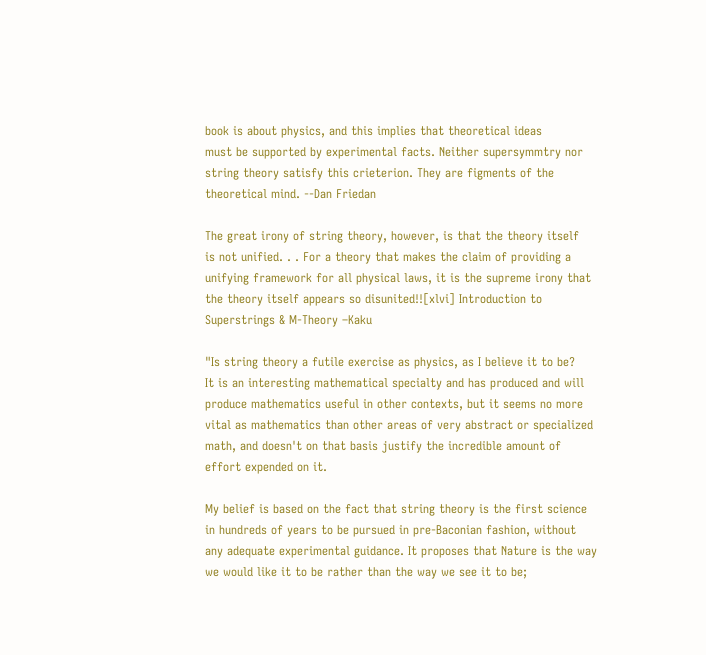book is about physics, and this implies that theoretical ideas
must be supported by experimental facts. Neither supersymmtry nor
string theory satisfy this crieterion. They are figments of the
theoretical mind. --Dan Friedan

The great irony of string theory, however, is that the theory itself
is not unified. . . For a theory that makes the claim of providing a
unifying framework for all physical laws, it is the supreme irony that
the theory itself appears so disunited!![xlvi] Introduction to
Superstrings & M-Theory –Kaku

"Is string theory a futile exercise as physics, as I believe it to be?
It is an interesting mathematical specialty and has produced and will
produce mathematics useful in other contexts, but it seems no more
vital as mathematics than other areas of very abstract or specialized
math, and doesn't on that basis justify the incredible amount of
effort expended on it.

My belief is based on the fact that string theory is the first science
in hundreds of years to be pursued in pre-Baconian fashion, without
any adequate experimental guidance. It proposes that Nature is the way
we would like it to be rather than the way we see it to be;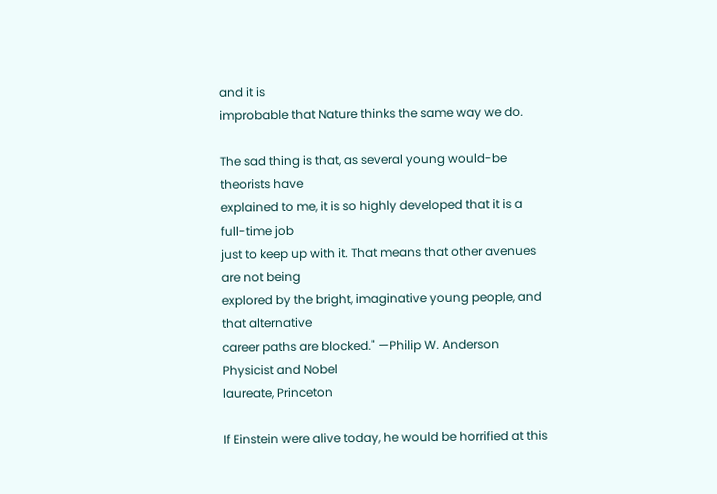and it is
improbable that Nature thinks the same way we do.

The sad thing is that, as several young would-be theorists have
explained to me, it is so highly developed that it is a full-time job
just to keep up with it. That means that other avenues are not being
explored by the bright, imaginative young people, and that alternative
career paths are blocked." —Philip W. Anderson Physicist and Nobel
laureate, Princeton

If Einstein were alive today, he would be horrified at this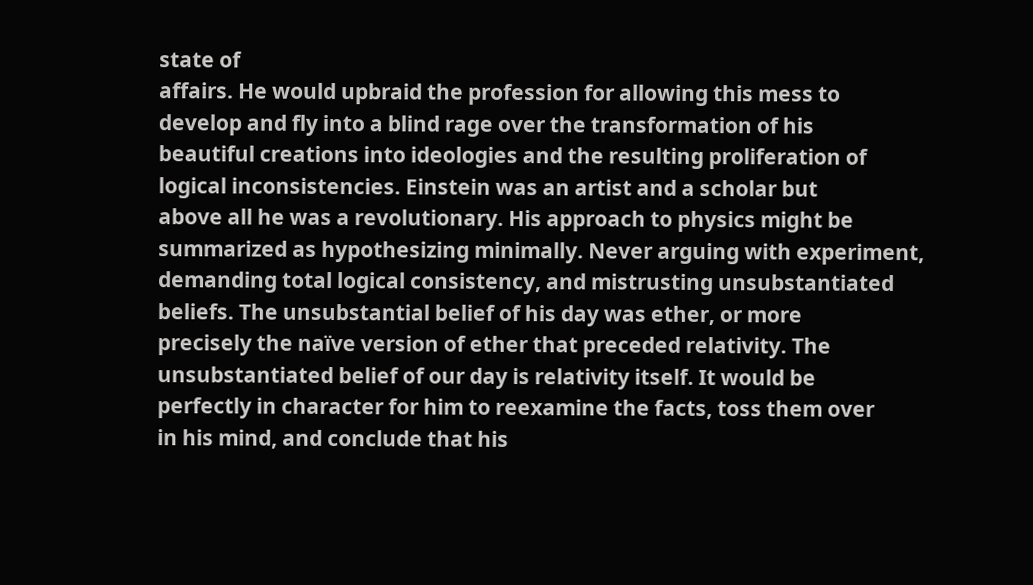state of
affairs. He would upbraid the profession for allowing this mess to
develop and fly into a blind rage over the transformation of his
beautiful creations into ideologies and the resulting proliferation of
logical inconsistencies. Einstein was an artist and a scholar but
above all he was a revolutionary. His approach to physics might be
summarized as hypothesizing minimally. Never arguing with experiment,
demanding total logical consistency, and mistrusting unsubstantiated
beliefs. The unsubstantial belief of his day was ether, or more
precisely the naïve version of ether that preceded relativity. The
unsubstantiated belief of our day is relativity itself. It would be
perfectly in character for him to reexamine the facts, toss them over
in his mind, and conclude that his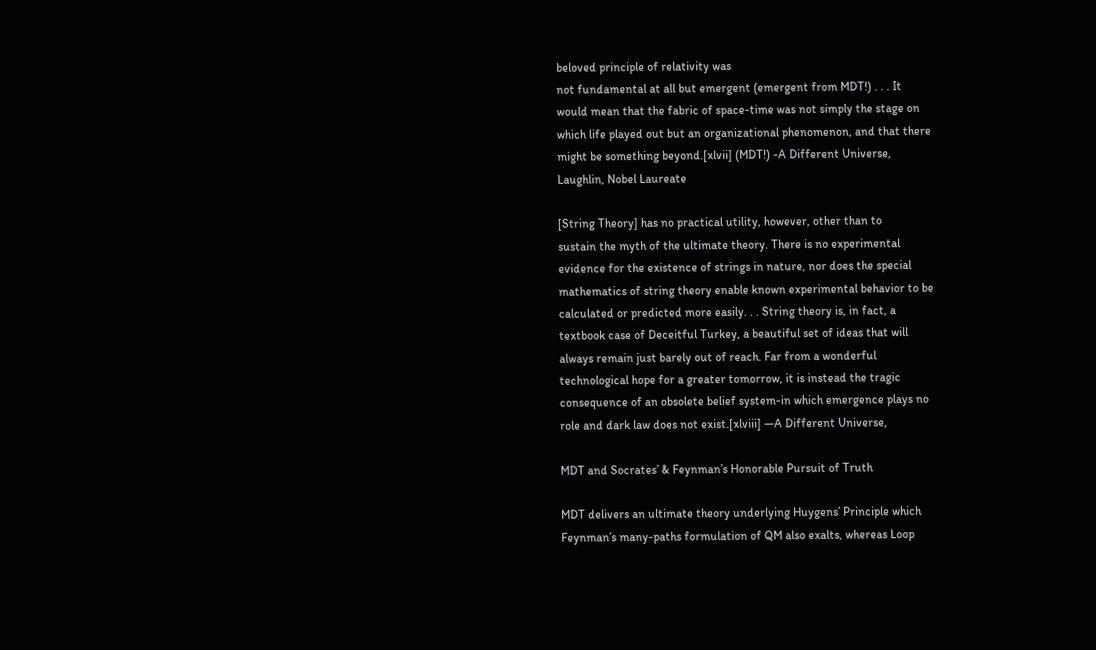beloved principle of relativity was
not fundamental at all but emergent (emergent from MDT!) . . . It
would mean that the fabric of space-time was not simply the stage on
which life played out but an organizational phenomenon, and that there
might be something beyond.[xlvii] (MDT!) -A Different Universe,
Laughlin, Nobel Laureate

[String Theory] has no practical utility, however, other than to
sustain the myth of the ultimate theory. There is no experimental
evidence for the existence of strings in nature, nor does the special
mathematics of string theory enable known experimental behavior to be
calculated or predicted more easily. . . String theory is, in fact, a
textbook case of Deceitful Turkey, a beautiful set of ideas that will
always remain just barely out of reach. Far from a wonderful
technological hope for a greater tomorrow, it is instead the tragic
consequence of an obsolete belief system-in which emergence plays no
role and dark law does not exist.[xlviii] —A Different Universe,

MDT and Socrates’ & Feynman’s Honorable Pursuit of Truth

MDT delivers an ultimate theory underlying Huygens’ Principle which
Feynman’s many-paths formulation of QM also exalts, whereas Loop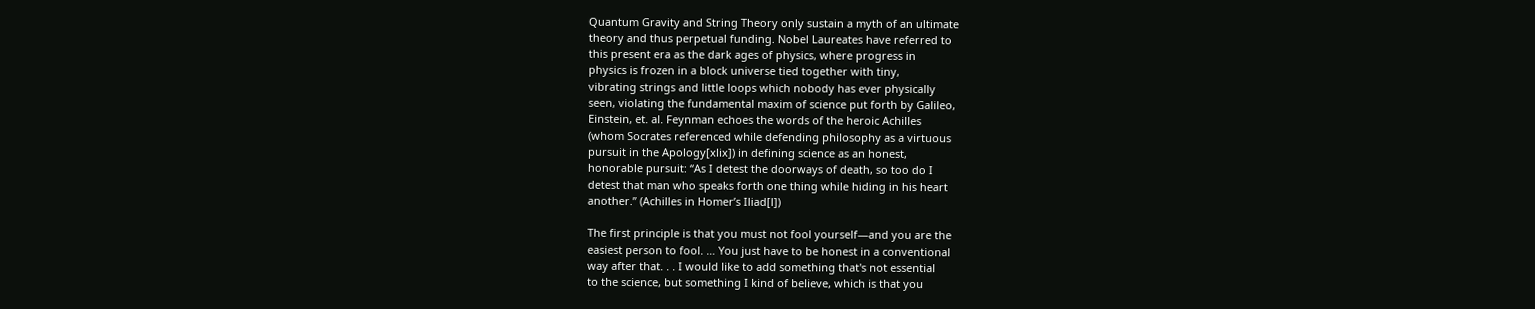Quantum Gravity and String Theory only sustain a myth of an ultimate
theory and thus perpetual funding. Nobel Laureates have referred to
this present era as the dark ages of physics, where progress in
physics is frozen in a block universe tied together with tiny,
vibrating strings and little loops which nobody has ever physically
seen, violating the fundamental maxim of science put forth by Galileo,
Einstein, et. al. Feynman echoes the words of the heroic Achilles
(whom Socrates referenced while defending philosophy as a virtuous
pursuit in the Apology[xlix]) in defining science as an honest,
honorable pursuit: “As I detest the doorways of death, so too do I
detest that man who speaks forth one thing while hiding in his heart
another.” (Achilles in Homer’s Iliad[l])

The first principle is that you must not fool yourself—and you are the
easiest person to fool. … You just have to be honest in a conventional
way after that. . . I would like to add something that's not essential
to the science, but something I kind of believe, which is that you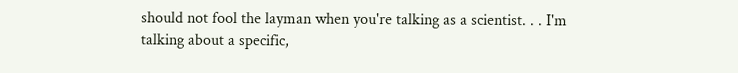should not fool the layman when you're talking as a scientist. . . I'm
talking about a specific,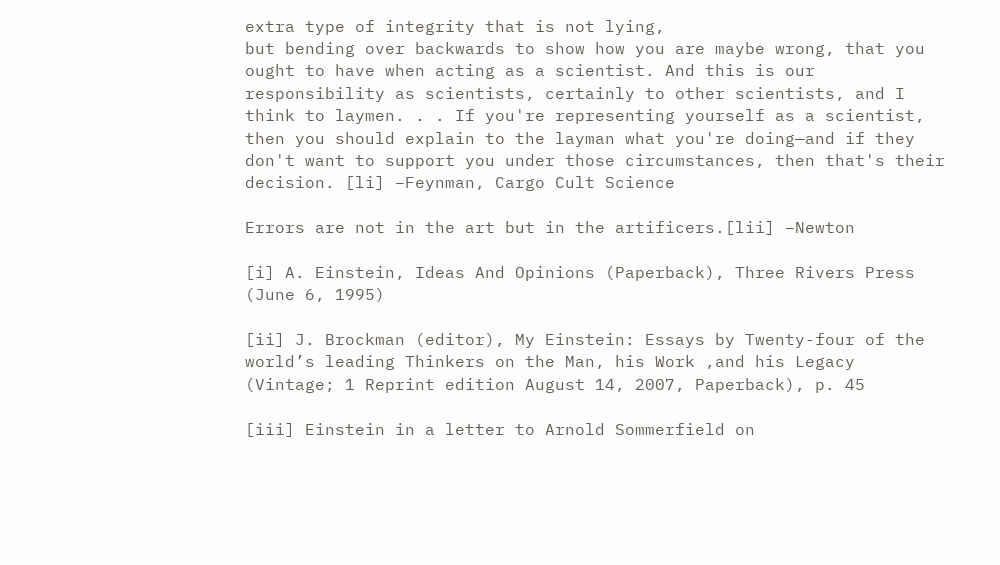extra type of integrity that is not lying,
but bending over backwards to show how you are maybe wrong, that you
ought to have when acting as a scientist. And this is our
responsibility as scientists, certainly to other scientists, and I
think to laymen. . . If you're representing yourself as a scientist,
then you should explain to the layman what you're doing—and if they
don't want to support you under those circumstances, then that's their
decision. [li] –Feynman, Cargo Cult Science

Errors are not in the art but in the artificers.[lii] –Newton

[i] A. Einstein, Ideas And Opinions (Paperback), Three Rivers Press
(June 6, 1995)

[ii] J. Brockman (editor), My Einstein: Essays by Twenty-four of the
world’s leading Thinkers on the Man, his Work ,and his Legacy
(Vintage; 1 Reprint edition August 14, 2007, Paperback), p. 45

[iii] Einstein in a letter to Arnold Sommerfield on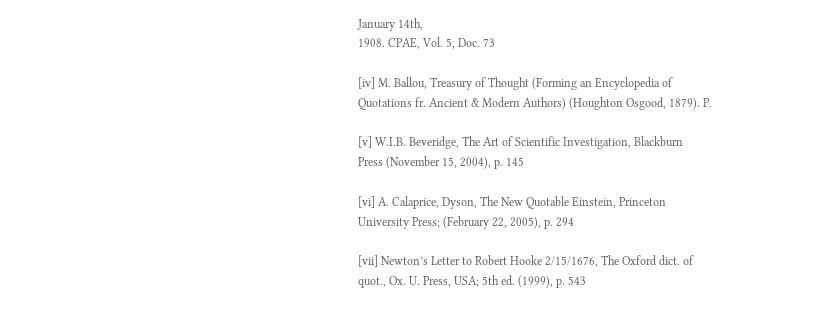January 14th,
1908. CPAE, Vol. 5, Doc. 73

[iv] M. Ballou, Treasury of Thought (Forming an Encyclopedia of
Quotations fr. Ancient & Modern Authors) (Houghton Osgood, 1879). P.

[v] W.I.B. Beveridge, The Art of Scientific Investigation, Blackburn
Press (November 15, 2004), p. 145

[vi] A. Calaprice, Dyson, The New Quotable Einstein, Princeton
University Press; (February 22, 2005), p. 294

[vii] Newton’s Letter to Robert Hooke 2/15/1676, The Oxford dict. of
quot., Ox. U. Press, USA; 5th ed. (1999), p. 543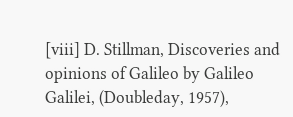[viii] D. Stillman, Discoveries and opinions of Galileo by Galileo
Galilei, (Doubleday, 1957),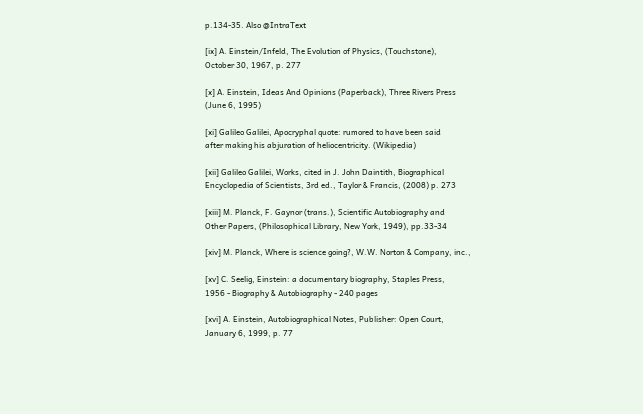p.134-35. Also @IntraText

[ix] A. Einstein/Infeld, The Evolution of Physics, (Touchstone),
October 30, 1967, p. 277

[x] A. Einstein, Ideas And Opinions (Paperback), Three Rivers Press
(June 6, 1995)

[xi] Galileo Galilei, Apocryphal quote: rumored to have been said
after making his abjuration of heliocentricity. (Wikipedia)

[xii] Galileo Galilei, Works, cited in J. John Daintith, Biographical
Encyclopedia of Scientists, 3rd ed., Taylor & Francis, (2008) p. 273

[xiii] M. Planck, F. Gaynor (trans.), Scientific Autobiography and
Other Papers, (Philosophical Library, New York, 1949), pp.33-34

[xiv] M. Planck, Where is science going?, W.W. Norton & Company, inc.,

[xv] C. Seelig, Einstein: a documentary biography, Staples Press,
1956 - Biography & Autobiography - 240 pages

[xvi] A. Einstein, Autobiographical Notes, Publisher: Open Court,
January 6, 1999, p. 77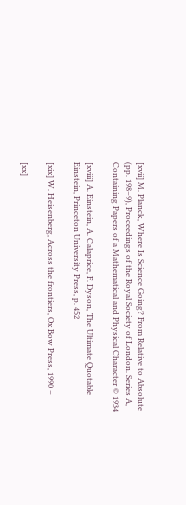[xvii] M. Planck, Where Is Science Going? From Relative to Absolute
(pp. 198–9), Proceedings of the Royal Society of London. Series A,
Containing Papers of a Mathematical and Physical Character © 1934

[xviii] A. Einstein, A. Calaprice, F. Dyson, The Ultimate Quotable
Einstein, Princeton University Press, p. 452

[xix] W. Heisenberg, Across the frontiers, Ox Bow Press, 1990 –

[xx]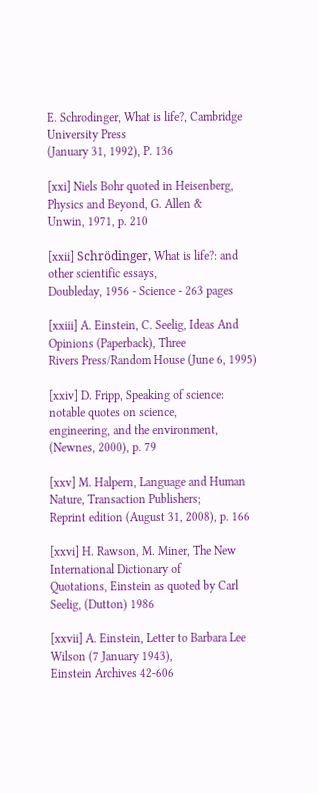E. Schrodinger, What is life?, Cambridge University Press
(January 31, 1992), P. 136

[xxi] Niels Bohr quoted in Heisenberg, Physics and Beyond, G. Allen &
Unwin, 1971, p. 210

[xxii] Schrödinger, What is life?: and other scientific essays,
Doubleday, 1956 - Science - 263 pages

[xxiii] A. Einstein, C. Seelig, Ideas And Opinions (Paperback), Three
Rivers Press/Random House (June 6, 1995)

[xxiv] D. Fripp, Speaking of science: notable quotes on science,
engineering, and the environment, (Newnes, 2000), p. 79

[xxv] M. Halpern, Language and Human Nature, Transaction Publishers;
Reprint edition (August 31, 2008), p. 166

[xxvi] H. Rawson, M. Miner, The New International Dictionary of
Quotations, Einstein as quoted by Carl Seelig, (Dutton) 1986

[xxvii] A. Einstein, Letter to Barbara Lee Wilson (7 January 1943),
Einstein Archives 42-606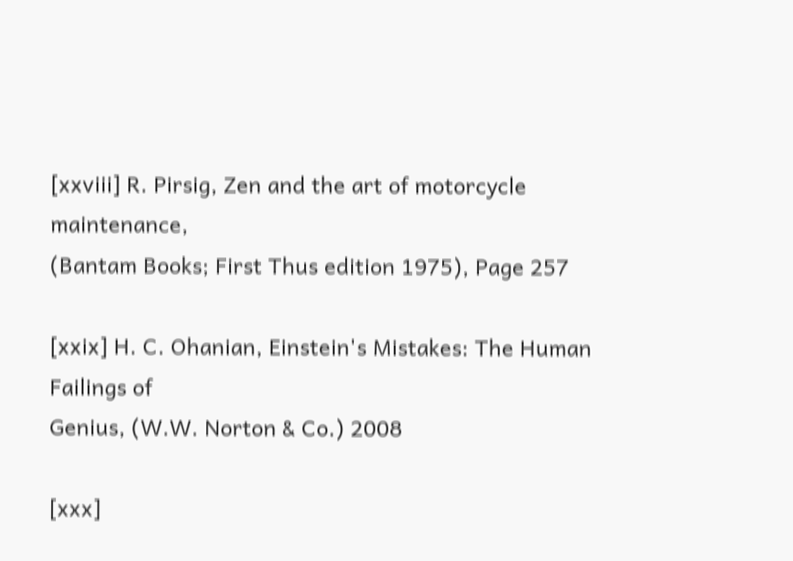[xxviii] R. Pirsig, Zen and the art of motorcycle maintenance,
(Bantam Books; First Thus edition 1975), Page 257

[xxix] H. C. Ohanian, Einstein's Mistakes: The Human Failings of
Genius, (W.W. Norton & Co.) 2008

[xxx]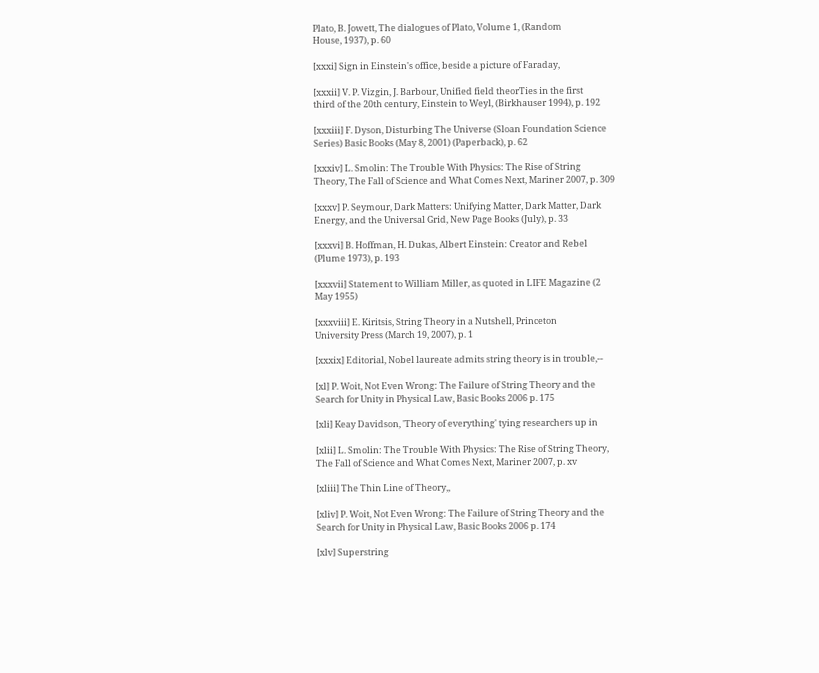Plato, B. Jowett, The dialogues of Plato, Volume 1, (Random
House, 1937), p. 60

[xxxi] Sign in Einstein's office, beside a picture of Faraday,

[xxxii] V. P. Vizgin, J. Barbour, Unified field theorTies in the first
third of the 20th century, Einstein to Weyl, (Birkhauser 1994), p. 192

[xxxiii] F. Dyson, Disturbing The Universe (Sloan Foundation Science
Series) Basic Books (May 8, 2001) (Paperback), p. 62

[xxxiv] L. Smolin: The Trouble With Physics: The Rise of String
Theory, The Fall of Science and What Comes Next, Mariner 2007, p. 309

[xxxv] P. Seymour, Dark Matters: Unifying Matter, Dark Matter, Dark
Energy, and the Universal Grid, New Page Books (July), p. 33

[xxxvi] B. Hoffman, H. Dukas, Albert Einstein: Creator and Rebel
(Plume 1973), p. 193

[xxxvii] Statement to William Miller, as quoted in LIFE Magazine (2
May 1955)

[xxxviii] E. Kiritsis, String Theory in a Nutshell, Princeton
University Press (March 19, 2007), p. 1

[xxxix] Editorial, Nobel laureate admits string theory is in trouble,--

[xl] P. Woit, Not Even Wrong: The Failure of String Theory and the
Search for Unity in Physical Law, Basic Books 2006 p. 175

[xli] Keay Davidson, 'Theory of everything' tying researchers up in

[xlii] L. Smolin: The Trouble With Physics: The Rise of String Theory,
The Fall of Science and What Comes Next, Mariner 2007, p. xv

[xliii] The Thin Line of Theory,,

[xliv] P. Woit, Not Even Wrong: The Failure of String Theory and the
Search for Unity in Physical Law, Basic Books 2006 p. 174

[xlv] Superstring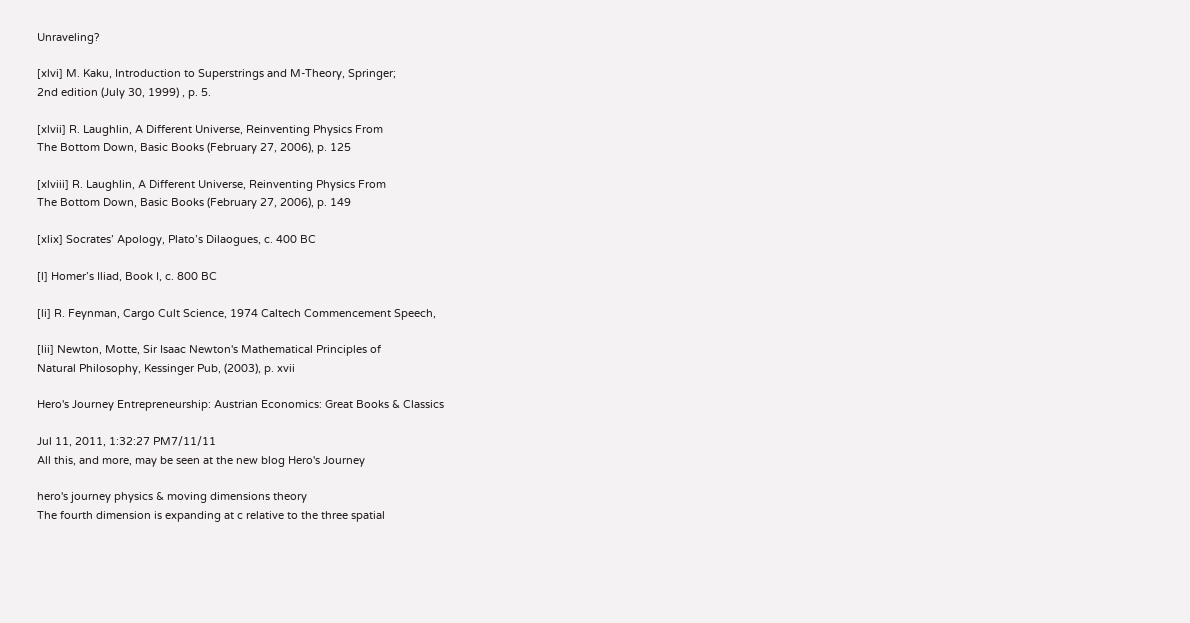Unraveling?

[xlvi] M. Kaku, Introduction to Superstrings and M-Theory, Springer;
2nd edition (July 30, 1999) , p. 5.

[xlvii] R. Laughlin, A Different Universe, Reinventing Physics From
The Bottom Down, Basic Books (February 27, 2006), p. 125

[xlviii] R. Laughlin, A Different Universe, Reinventing Physics From
The Bottom Down, Basic Books (February 27, 2006), p. 149

[xlix] Socrates’ Apology, Plato’s Dilaogues, c. 400 BC

[l] Homer’s Iliad, Book I, c. 800 BC

[li] R. Feynman, Cargo Cult Science, 1974 Caltech Commencement Speech,

[lii] Newton, Motte, Sir Isaac Newton's Mathematical Principles of
Natural Philosophy, Kessinger Pub, (2003), p. xvii

Hero's Journey Entrepreneurship: Austrian Economics: Great Books & Classics

Jul 11, 2011, 1:32:27 PM7/11/11
All this, and more, may be seen at the new blog Hero's Journey

hero's journey physics & moving dimensions theory
The fourth dimension is expanding at c relative to the three spatial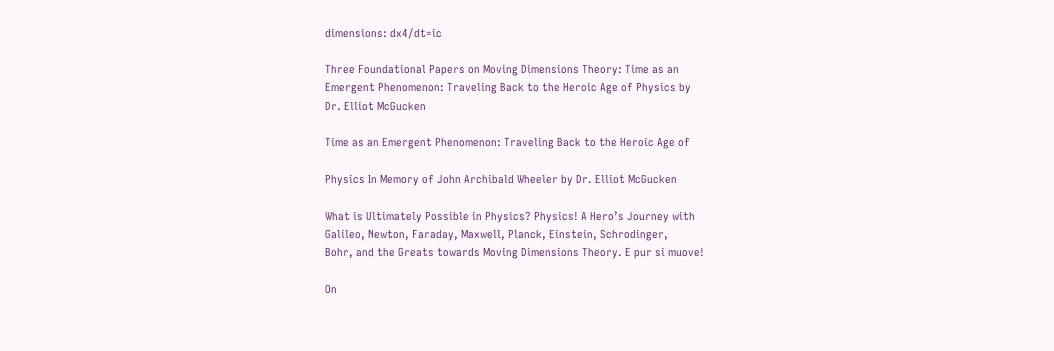dimensions: dx4/dt=ic

Three Foundational Papers on Moving Dimensions Theory: Time as an
Emergent Phenomenon: Traveling Back to the Heroic Age of Physics by
Dr. Elliot McGucken

Time as an Emergent Phenomenon: Traveling Back to the Heroic Age of

Physics In Memory of John Archibald Wheeler by Dr. Elliot McGucken

What is Ultimately Possible in Physics? Physics! A Hero’s Journey with
Galileo, Newton, Faraday, Maxwell, Planck, Einstein, Schrodinger,
Bohr, and the Greats towards Moving Dimensions Theory. E pur si muove!

On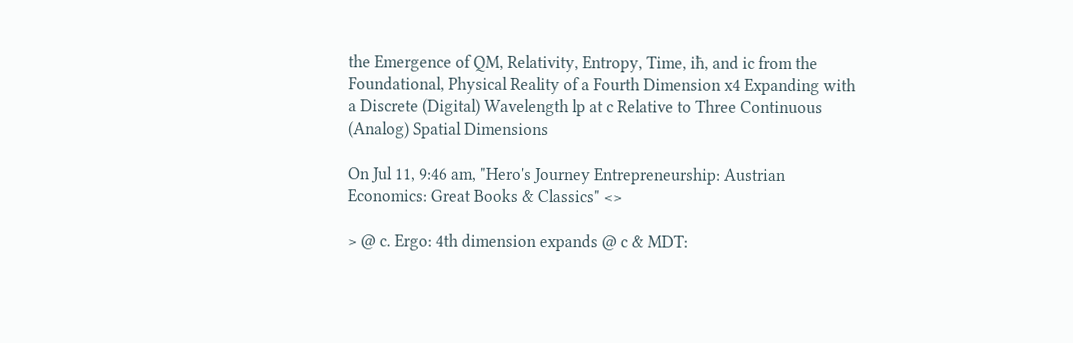the Emergence of QM, Relativity, Entropy, Time, iħ, and ic from the
Foundational, Physical Reality of a Fourth Dimension x4 Expanding with
a Discrete (Digital) Wavelength lp at c Relative to Three Continuous
(Analog) Spatial Dimensions

On Jul 11, 9:46 am, "Hero's Journey Entrepreneurship: Austrian
Economics: Great Books & Classics" <>

> @ c. Ergo: 4th dimension expands @ c & MDT: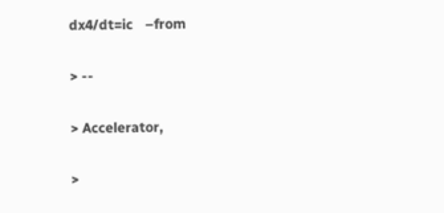dx4/dt=ic   –from

> --

> Accelerator,

>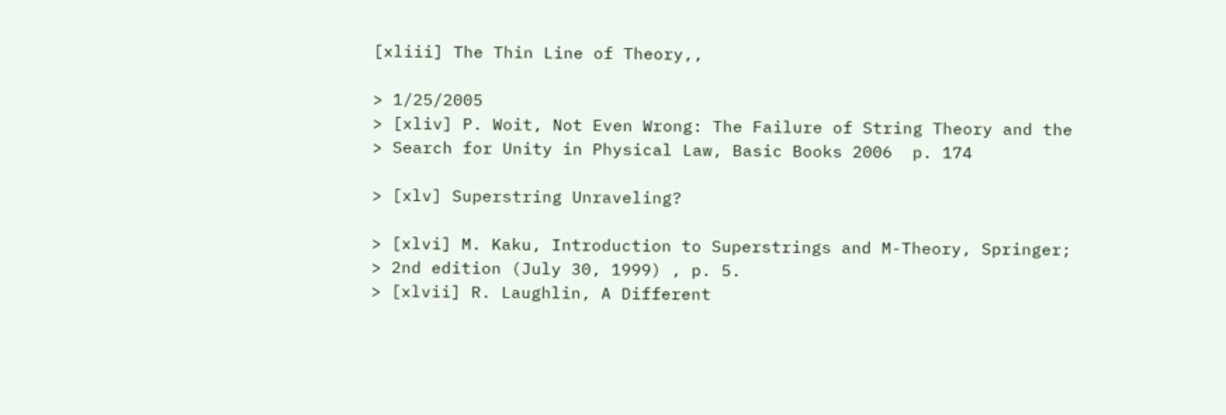[xliii] The Thin Line of Theory,,

> 1/25/2005
> [xliv] P. Woit, Not Even Wrong: The Failure of String Theory and the
> Search for Unity in Physical Law, Basic Books 2006  p. 174

> [xlv] Superstring Unraveling?

> [xlvi] M. Kaku, Introduction to Superstrings and M-Theory, Springer;
> 2nd edition (July 30, 1999) , p. 5.
> [xlvii] R. Laughlin, A Different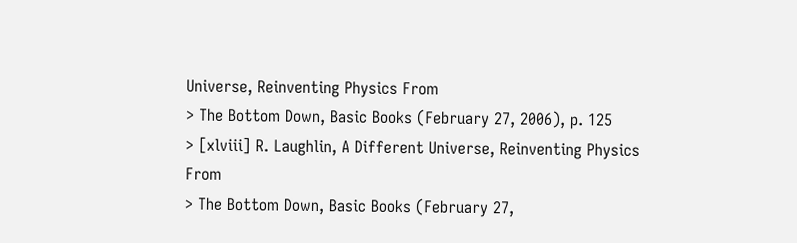Universe, Reinventing Physics From
> The Bottom Down, Basic Books (February 27, 2006), p. 125
> [xlviii] R. Laughlin, A Different Universe, Reinventing Physics From
> The Bottom Down, Basic Books (February 27,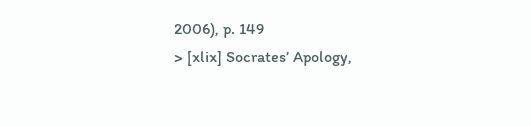2006), p. 149
> [xlix] Socrates’ Apology,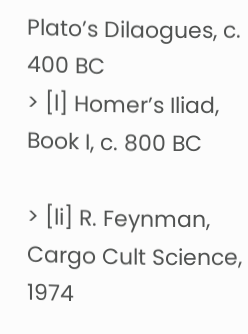Plato’s Dilaogues, c. 400 BC
> [l] Homer’s Iliad, Book I, c. 800 BC

> [li] R. Feynman, Cargo Cult Science, 1974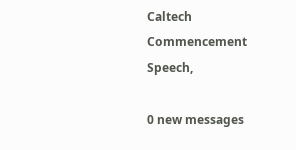Caltech Commencement Speech,

0 new messages